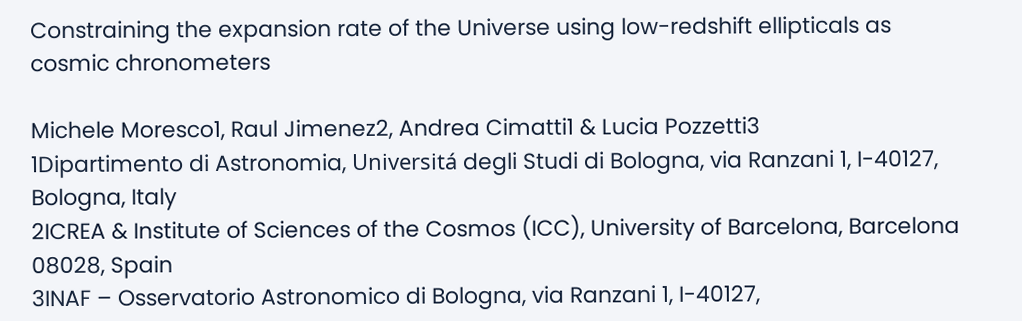Constraining the expansion rate of the Universe using low-redshift ellipticals as cosmic chronometers

Michele Moresco1, Raul Jimenez2, Andrea Cimatti1 & Lucia Pozzetti3
1Dipartimento di Astronomia, Universitá degli Studi di Bologna, via Ranzani 1, I-40127, Bologna, Italy
2ICREA & Institute of Sciences of the Cosmos (ICC), University of Barcelona, Barcelona 08028, Spain
3INAF – Osservatorio Astronomico di Bologna, via Ranzani 1, I-40127,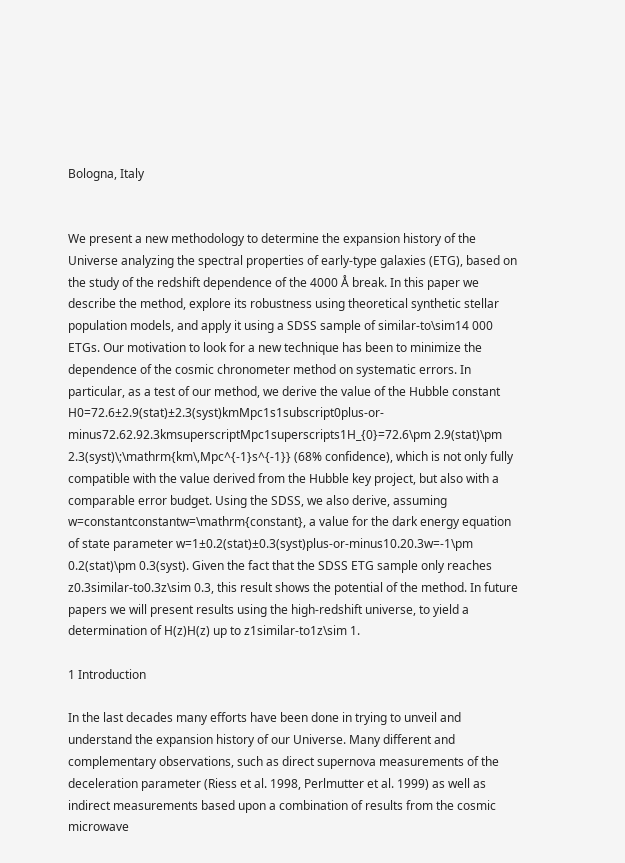Bologna, Italy


We present a new methodology to determine the expansion history of the Universe analyzing the spectral properties of early-type galaxies (ETG), based on the study of the redshift dependence of the 4000 Å break. In this paper we describe the method, explore its robustness using theoretical synthetic stellar population models, and apply it using a SDSS sample of similar-to\sim14 000 ETGs. Our motivation to look for a new technique has been to minimize the dependence of the cosmic chronometer method on systematic errors. In particular, as a test of our method, we derive the value of the Hubble constant H0=72.6±2.9(stat)±2.3(syst)kmMpc1s1subscript0plus-or-minus72.62.92.3kmsuperscriptMpc1superscripts1H_{0}=72.6\pm 2.9(stat)\pm 2.3(syst)\;\mathrm{km\,Mpc^{-1}s^{-1}} (68% confidence), which is not only fully compatible with the value derived from the Hubble key project, but also with a comparable error budget. Using the SDSS, we also derive, assuming w=constantconstantw=\mathrm{constant}, a value for the dark energy equation of state parameter w=1±0.2(stat)±0.3(syst)plus-or-minus10.20.3w=-1\pm 0.2(stat)\pm 0.3(syst). Given the fact that the SDSS ETG sample only reaches z0.3similar-to0.3z\sim 0.3, this result shows the potential of the method. In future papers we will present results using the high-redshift universe, to yield a determination of H(z)H(z) up to z1similar-to1z\sim 1.

1 Introduction

In the last decades many efforts have been done in trying to unveil and understand the expansion history of our Universe. Many different and complementary observations, such as direct supernova measurements of the deceleration parameter (Riess et al. 1998, Perlmutter et al. 1999) as well as indirect measurements based upon a combination of results from the cosmic microwave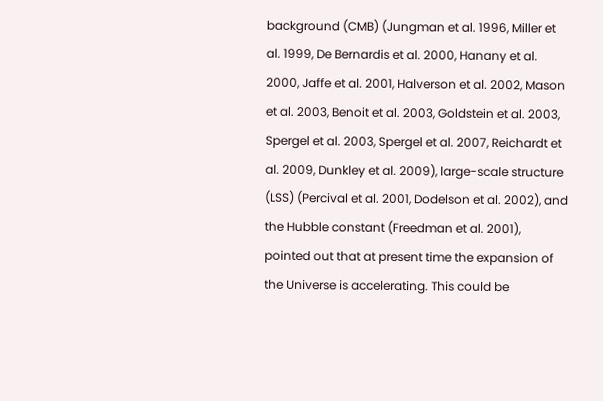background (CMB) (Jungman et al. 1996, Miller et al. 1999, De Bernardis et al. 2000, Hanany et al. 2000, Jaffe et al. 2001, Halverson et al. 2002, Mason et al. 2003, Benoit et al. 2003, Goldstein et al. 2003, Spergel et al. 2003, Spergel et al. 2007, Reichardt et al. 2009, Dunkley et al. 2009), large-scale structure (LSS) (Percival et al. 2001, Dodelson et al. 2002), and the Hubble constant (Freedman et al. 2001), pointed out that at present time the expansion of the Universe is accelerating. This could be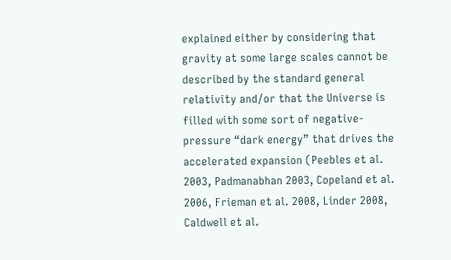explained either by considering that gravity at some large scales cannot be described by the standard general relativity and/or that the Universe is filled with some sort of negative-pressure “dark energy” that drives the accelerated expansion (Peebles et al. 2003, Padmanabhan 2003, Copeland et al. 2006, Frieman et al. 2008, Linder 2008, Caldwell et al.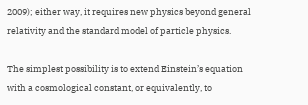2009); either way, it requires new physics beyond general relativity and the standard model of particle physics.

The simplest possibility is to extend Einstein’s equation with a cosmological constant, or equivalently, to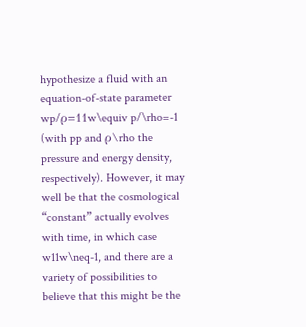hypothesize a fluid with an equation-of-state parameter wp/ρ=11w\equiv p/\rho=-1 (with pp and ρ\rho the pressure and energy density, respectively). However, it may well be that the cosmological “constant” actually evolves with time, in which case w11w\neq-1, and there are a variety of possibilities to believe that this might be the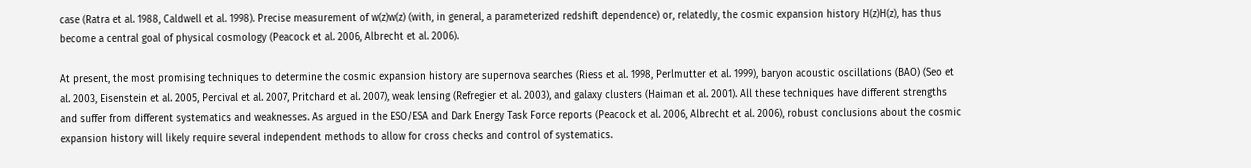case (Ratra et al. 1988, Caldwell et al. 1998). Precise measurement of w(z)w(z) (with, in general, a parameterized redshift dependence) or, relatedly, the cosmic expansion history H(z)H(z), has thus become a central goal of physical cosmology (Peacock et al. 2006, Albrecht et al. 2006).

At present, the most promising techniques to determine the cosmic expansion history are supernova searches (Riess et al. 1998, Perlmutter et al. 1999), baryon acoustic oscillations (BAO) (Seo et al. 2003, Eisenstein et al. 2005, Percival et al. 2007, Pritchard et al. 2007), weak lensing (Refregier et al. 2003), and galaxy clusters (Haiman et al. 2001). All these techniques have different strengths and suffer from different systematics and weaknesses. As argued in the ESO/ESA and Dark Energy Task Force reports (Peacock et al. 2006, Albrecht et al. 2006), robust conclusions about the cosmic expansion history will likely require several independent methods to allow for cross checks and control of systematics.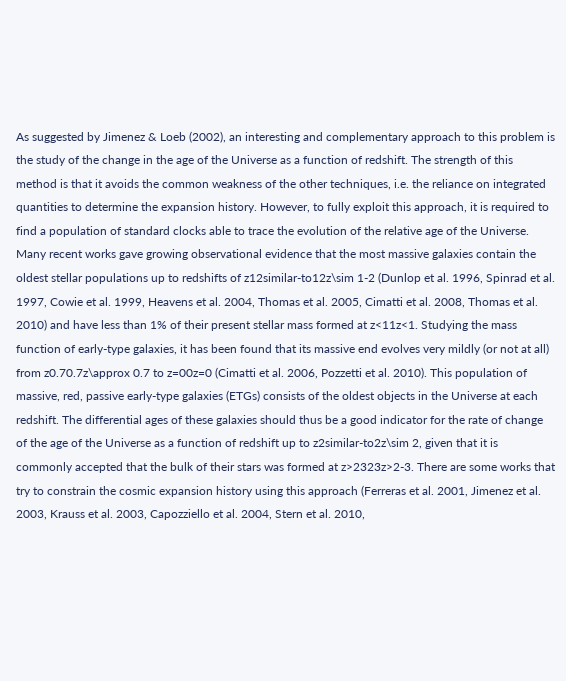As suggested by Jimenez & Loeb (2002), an interesting and complementary approach to this problem is the study of the change in the age of the Universe as a function of redshift. The strength of this method is that it avoids the common weakness of the other techniques, i.e. the reliance on integrated quantities to determine the expansion history. However, to fully exploit this approach, it is required to find a population of standard clocks able to trace the evolution of the relative age of the Universe.
Many recent works gave growing observational evidence that the most massive galaxies contain the oldest stellar populations up to redshifts of z12similar-to12z\sim 1-2 (Dunlop et al. 1996, Spinrad et al. 1997, Cowie et al. 1999, Heavens et al. 2004, Thomas et al. 2005, Cimatti et al. 2008, Thomas et al. 2010) and have less than 1% of their present stellar mass formed at z<11z<1. Studying the mass function of early-type galaxies, it has been found that its massive end evolves very mildly (or not at all) from z0.70.7z\approx 0.7 to z=00z=0 (Cimatti et al. 2006, Pozzetti et al. 2010). This population of massive, red, passive early-type galaxies (ETGs) consists of the oldest objects in the Universe at each redshift. The differential ages of these galaxies should thus be a good indicator for the rate of change of the age of the Universe as a function of redshift up to z2similar-to2z\sim 2, given that it is commonly accepted that the bulk of their stars was formed at z>2323z>2-3. There are some works that try to constrain the cosmic expansion history using this approach (Ferreras et al. 2001, Jimenez et al. 2003, Krauss et al. 2003, Capozziello et al. 2004, Stern et al. 2010,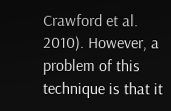Crawford et al. 2010). However, a problem of this technique is that it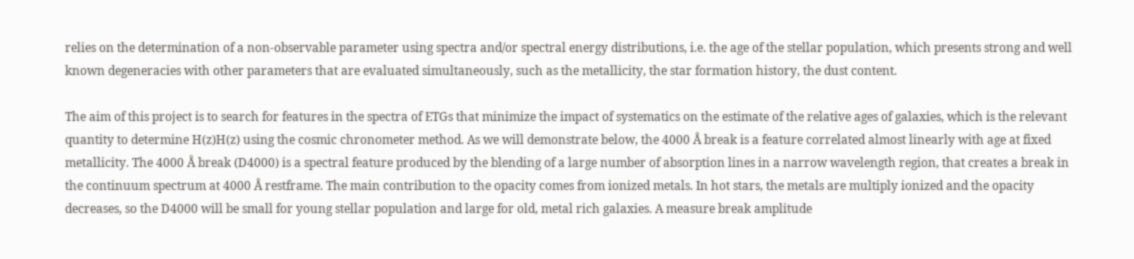relies on the determination of a non-observable parameter using spectra and/or spectral energy distributions, i.e. the age of the stellar population, which presents strong and well known degeneracies with other parameters that are evaluated simultaneously, such as the metallicity, the star formation history, the dust content.

The aim of this project is to search for features in the spectra of ETGs that minimize the impact of systematics on the estimate of the relative ages of galaxies, which is the relevant quantity to determine H(z)H(z) using the cosmic chronometer method. As we will demonstrate below, the 4000 Å break is a feature correlated almost linearly with age at fixed metallicity. The 4000 Å break (D4000) is a spectral feature produced by the blending of a large number of absorption lines in a narrow wavelength region, that creates a break in the continuum spectrum at 4000 Å restframe. The main contribution to the opacity comes from ionized metals. In hot stars, the metals are multiply ionized and the opacity decreases, so the D4000 will be small for young stellar population and large for old, metal rich galaxies. A measure break amplitude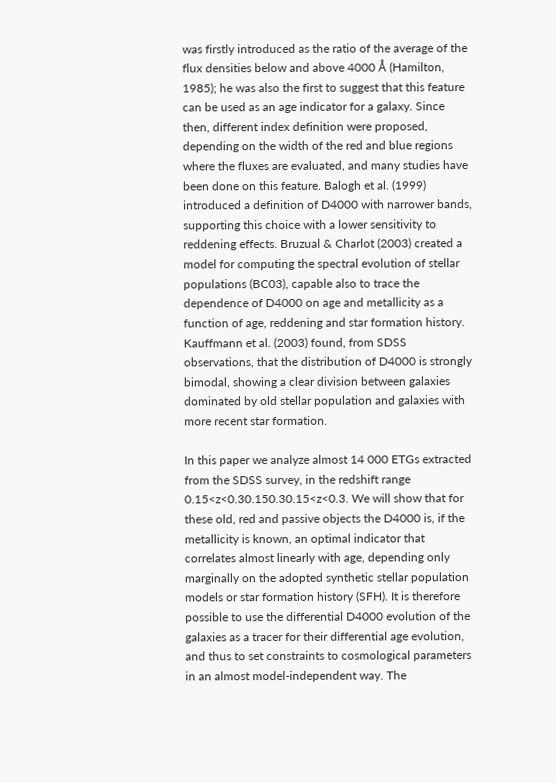was firstly introduced as the ratio of the average of the flux densities below and above 4000 Å (Hamilton, 1985); he was also the first to suggest that this feature can be used as an age indicator for a galaxy. Since then, different index definition were proposed, depending on the width of the red and blue regions where the fluxes are evaluated, and many studies have been done on this feature. Balogh et al. (1999) introduced a definition of D4000 with narrower bands, supporting this choice with a lower sensitivity to reddening effects. Bruzual & Charlot (2003) created a model for computing the spectral evolution of stellar populations (BC03), capable also to trace the dependence of D4000 on age and metallicity as a function of age, reddening and star formation history. Kauffmann et al. (2003) found, from SDSS observations, that the distribution of D4000 is strongly bimodal, showing a clear division between galaxies dominated by old stellar population and galaxies with more recent star formation.

In this paper we analyze almost 14 000 ETGs extracted from the SDSS survey, in the redshift range 0.15<z<0.30.150.30.15<z<0.3. We will show that for these old, red and passive objects the D4000 is, if the metallicity is known, an optimal indicator that correlates almost linearly with age, depending only marginally on the adopted synthetic stellar population models or star formation history (SFH). It is therefore possible to use the differential D4000 evolution of the galaxies as a tracer for their differential age evolution, and thus to set constraints to cosmological parameters in an almost model-independent way. The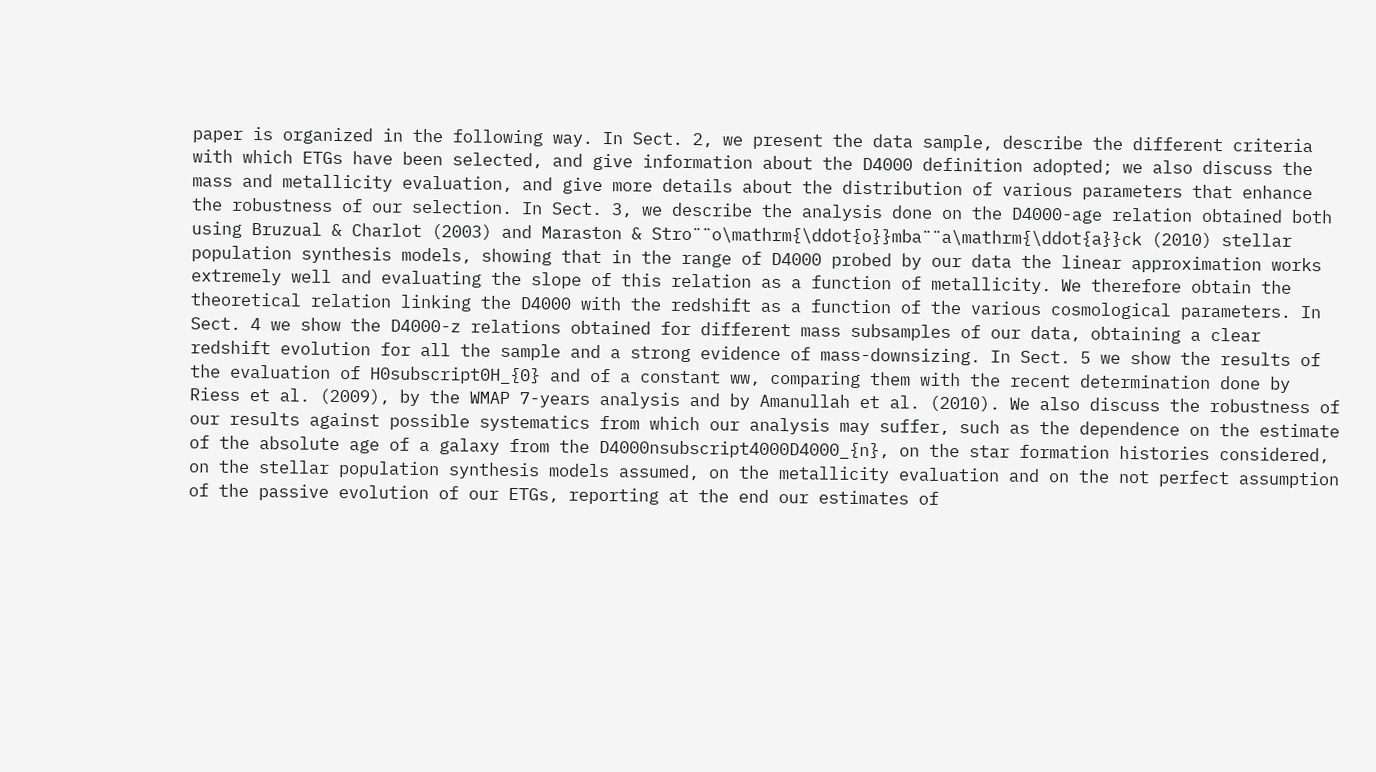paper is organized in the following way. In Sect. 2, we present the data sample, describe the different criteria with which ETGs have been selected, and give information about the D4000 definition adopted; we also discuss the mass and metallicity evaluation, and give more details about the distribution of various parameters that enhance the robustness of our selection. In Sect. 3, we describe the analysis done on the D4000-age relation obtained both using Bruzual & Charlot (2003) and Maraston & Stro¨¨o\mathrm{\ddot{o}}mba¨¨a\mathrm{\ddot{a}}ck (2010) stellar population synthesis models, showing that in the range of D4000 probed by our data the linear approximation works extremely well and evaluating the slope of this relation as a function of metallicity. We therefore obtain the theoretical relation linking the D4000 with the redshift as a function of the various cosmological parameters. In Sect. 4 we show the D4000-z relations obtained for different mass subsamples of our data, obtaining a clear redshift evolution for all the sample and a strong evidence of mass-downsizing. In Sect. 5 we show the results of the evaluation of H0subscript0H_{0} and of a constant ww, comparing them with the recent determination done by Riess et al. (2009), by the WMAP 7-years analysis and by Amanullah et al. (2010). We also discuss the robustness of our results against possible systematics from which our analysis may suffer, such as the dependence on the estimate of the absolute age of a galaxy from the D4000nsubscript4000D4000_{n}, on the star formation histories considered, on the stellar population synthesis models assumed, on the metallicity evaluation and on the not perfect assumption of the passive evolution of our ETGs, reporting at the end our estimates of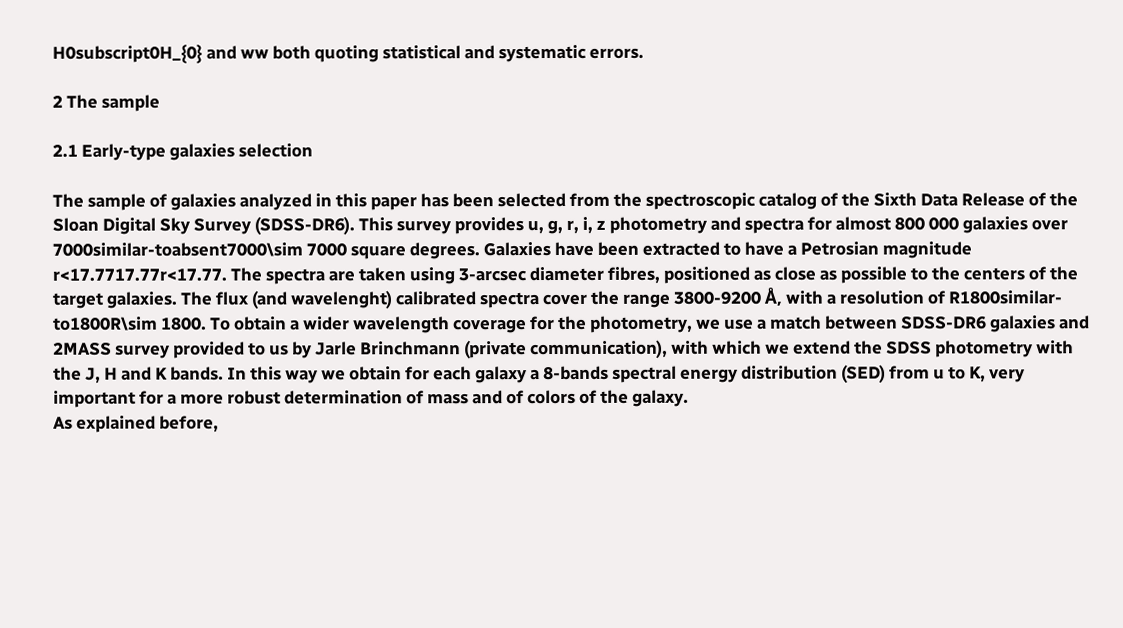H0subscript0H_{0} and ww both quoting statistical and systematic errors.

2 The sample

2.1 Early-type galaxies selection

The sample of galaxies analyzed in this paper has been selected from the spectroscopic catalog of the Sixth Data Release of the Sloan Digital Sky Survey (SDSS-DR6). This survey provides u, g, r, i, z photometry and spectra for almost 800 000 galaxies over 7000similar-toabsent7000\sim 7000 square degrees. Galaxies have been extracted to have a Petrosian magnitude r<17.7717.77r<17.77. The spectra are taken using 3-arcsec diameter fibres, positioned as close as possible to the centers of the target galaxies. The flux (and wavelenght) calibrated spectra cover the range 3800-9200 Å, with a resolution of R1800similar-to1800R\sim 1800. To obtain a wider wavelength coverage for the photometry, we use a match between SDSS-DR6 galaxies and 2MASS survey provided to us by Jarle Brinchmann (private communication), with which we extend the SDSS photometry with the J, H and K bands. In this way we obtain for each galaxy a 8-bands spectral energy distribution (SED) from u to K, very important for a more robust determination of mass and of colors of the galaxy.
As explained before,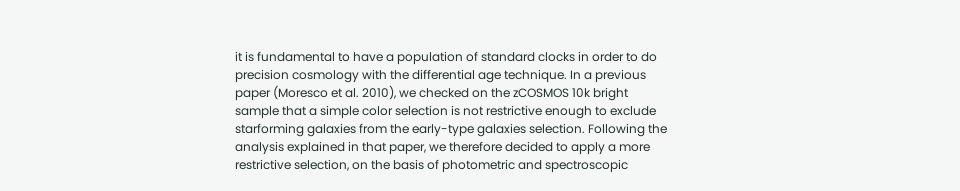it is fundamental to have a population of standard clocks in order to do precision cosmology with the differential age technique. In a previous paper (Moresco et al. 2010), we checked on the zCOSMOS 10k bright sample that a simple color selection is not restrictive enough to exclude starforming galaxies from the early-type galaxies selection. Following the analysis explained in that paper, we therefore decided to apply a more restrictive selection, on the basis of photometric and spectroscopic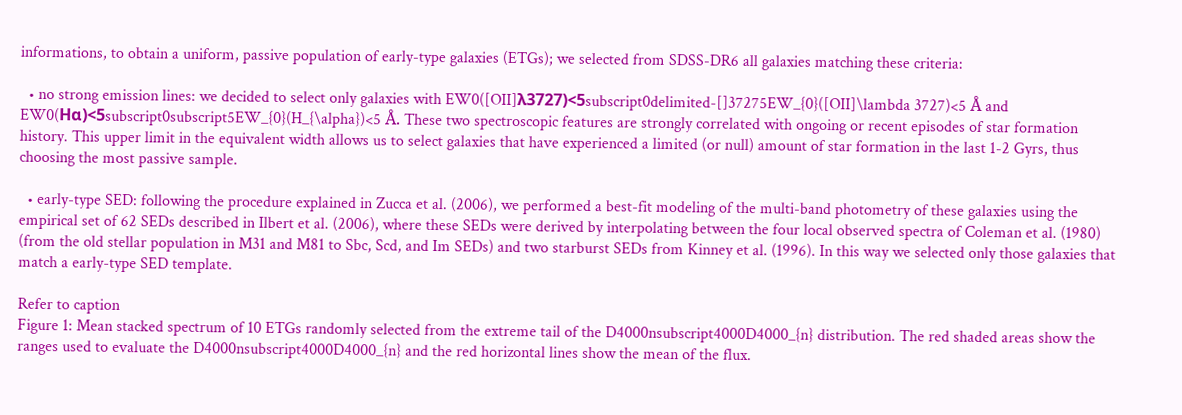informations, to obtain a uniform, passive population of early-type galaxies (ETGs); we selected from SDSS-DR6 all galaxies matching these criteria:

  • no strong emission lines: we decided to select only galaxies with EW0([OII]λ3727)<5subscript0delimited-[]37275EW_{0}([OII]\lambda 3727)<5 Å and EW0(Hα)<5subscript0subscript5EW_{0}(H_{\alpha})<5 Å. These two spectroscopic features are strongly correlated with ongoing or recent episodes of star formation history. This upper limit in the equivalent width allows us to select galaxies that have experienced a limited (or null) amount of star formation in the last 1-2 Gyrs, thus choosing the most passive sample.

  • early-type SED: following the procedure explained in Zucca et al. (2006), we performed a best-fit modeling of the multi-band photometry of these galaxies using the empirical set of 62 SEDs described in Ilbert et al. (2006), where these SEDs were derived by interpolating between the four local observed spectra of Coleman et al. (1980) (from the old stellar population in M31 and M81 to Sbc, Scd, and Im SEDs) and two starburst SEDs from Kinney et al. (1996). In this way we selected only those galaxies that match a early-type SED template.

Refer to caption
Figure 1: Mean stacked spectrum of 10 ETGs randomly selected from the extreme tail of the D4000nsubscript4000D4000_{n} distribution. The red shaded areas show the ranges used to evaluate the D4000nsubscript4000D4000_{n} and the red horizontal lines show the mean of the flux.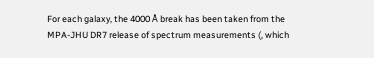For each galaxy, the 4000 Å break has been taken from the MPA-JHU DR7 release of spectrum measurements (, which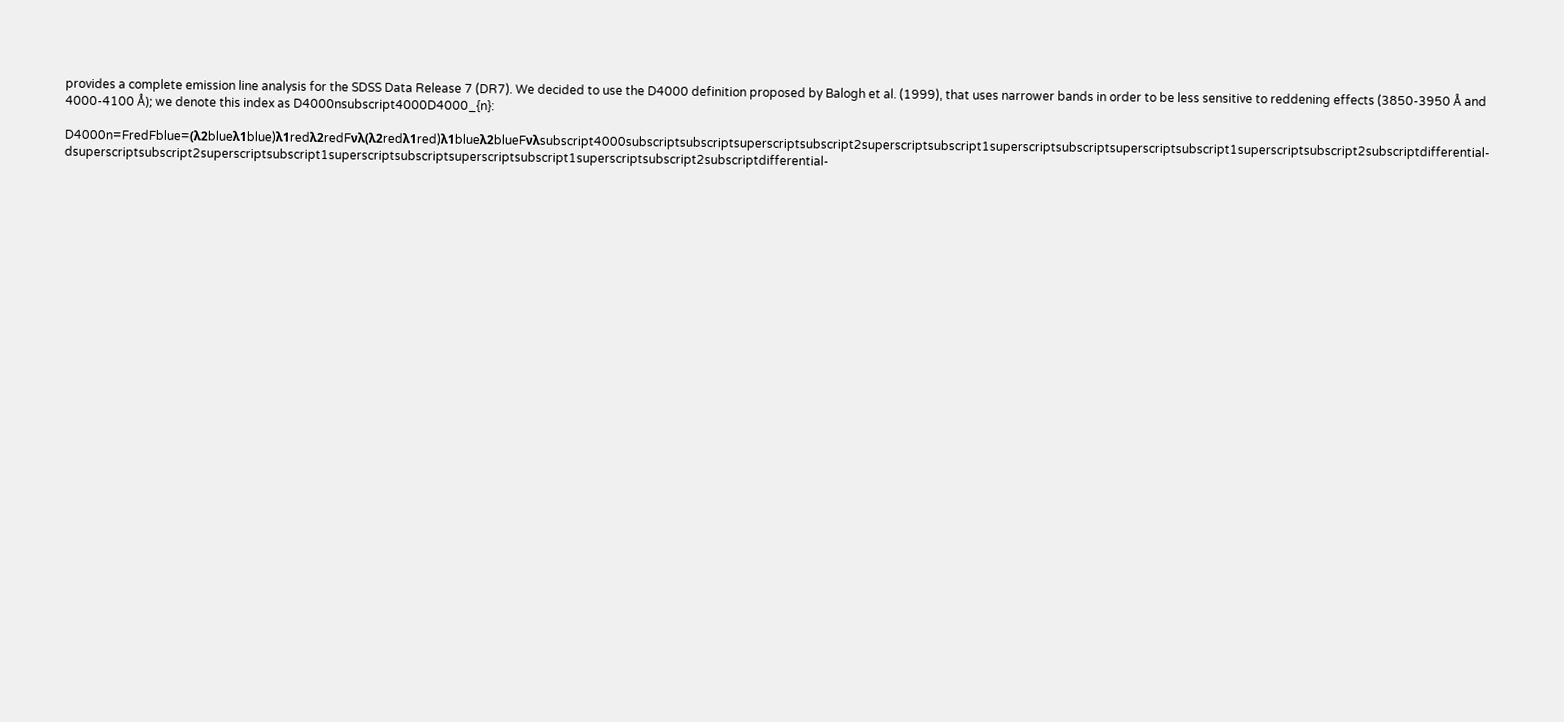provides a complete emission line analysis for the SDSS Data Release 7 (DR7). We decided to use the D4000 definition proposed by Balogh et al. (1999), that uses narrower bands in order to be less sensitive to reddening effects (3850-3950 Å and 4000-4100 Å); we denote this index as D4000nsubscript4000D4000_{n}:

D4000n=FredFblue=(λ2blueλ1blue)λ1redλ2redFνλ(λ2redλ1red)λ1blueλ2blueFνλsubscript4000subscriptsubscriptsuperscriptsubscript2superscriptsubscript1superscriptsubscriptsuperscriptsubscript1superscriptsubscript2subscriptdifferential-dsuperscriptsubscript2superscriptsubscript1superscriptsubscriptsuperscriptsubscript1superscriptsubscript2subscriptdifferential-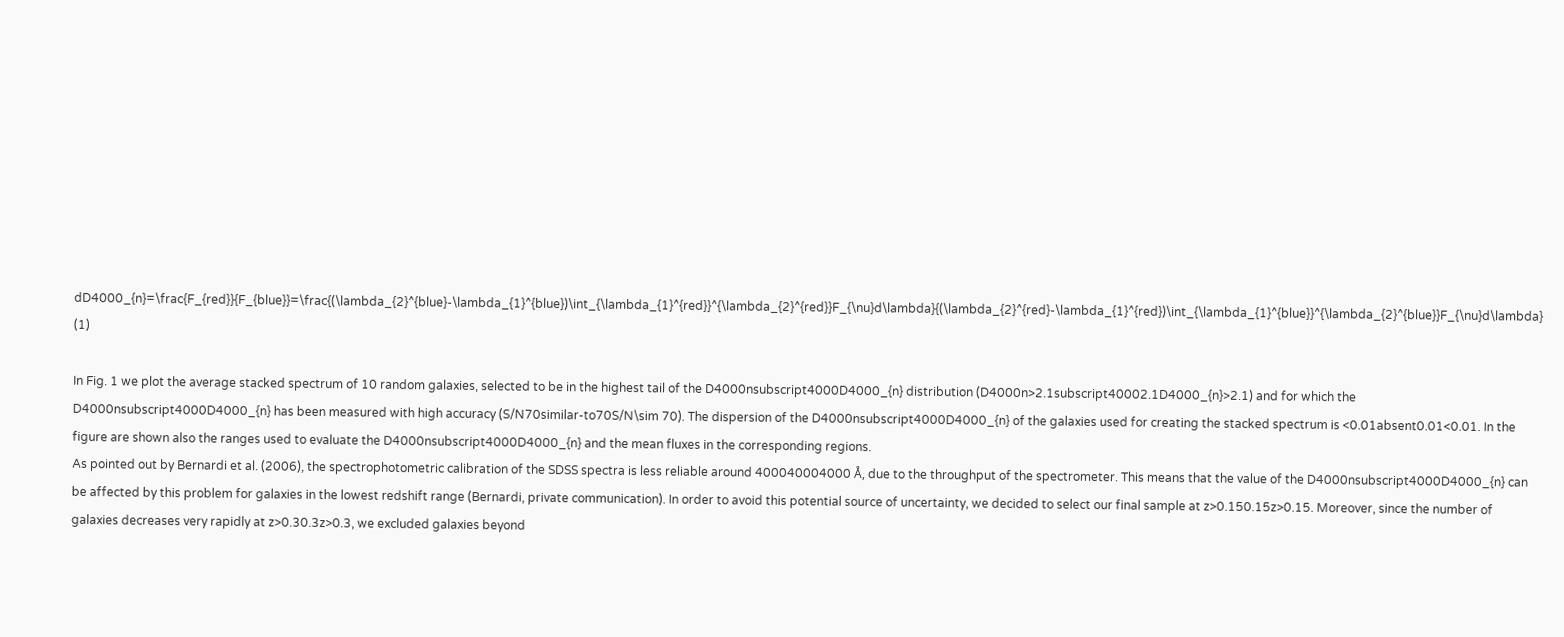dD4000_{n}=\frac{F_{red}}{F_{blue}}=\frac{(\lambda_{2}^{blue}-\lambda_{1}^{blue})\int_{\lambda_{1}^{red}}^{\lambda_{2}^{red}}F_{\nu}d\lambda}{(\lambda_{2}^{red}-\lambda_{1}^{red})\int_{\lambda_{1}^{blue}}^{\lambda_{2}^{blue}}F_{\nu}d\lambda} (1)

In Fig. 1 we plot the average stacked spectrum of 10 random galaxies, selected to be in the highest tail of the D4000nsubscript4000D4000_{n} distribution (D4000n>2.1subscript40002.1D4000_{n}>2.1) and for which the D4000nsubscript4000D4000_{n} has been measured with high accuracy (S/N70similar-to70S/N\sim 70). The dispersion of the D4000nsubscript4000D4000_{n} of the galaxies used for creating the stacked spectrum is <0.01absent0.01<0.01. In the figure are shown also the ranges used to evaluate the D4000nsubscript4000D4000_{n} and the mean fluxes in the corresponding regions.
As pointed out by Bernardi et al. (2006), the spectrophotometric calibration of the SDSS spectra is less reliable around 400040004000 Å, due to the throughput of the spectrometer. This means that the value of the D4000nsubscript4000D4000_{n} can be affected by this problem for galaxies in the lowest redshift range (Bernardi, private communication). In order to avoid this potential source of uncertainty, we decided to select our final sample at z>0.150.15z>0.15. Moreover, since the number of galaxies decreases very rapidly at z>0.30.3z>0.3, we excluded galaxies beyond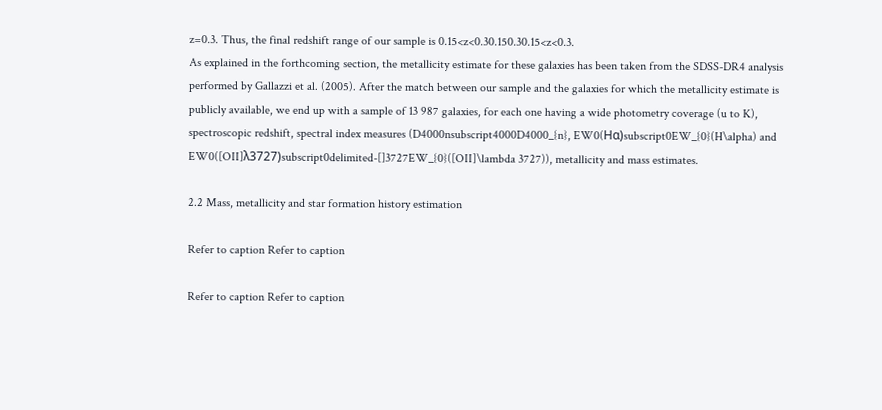z=0.3. Thus, the final redshift range of our sample is 0.15<z<0.30.150.30.15<z<0.3.
As explained in the forthcoming section, the metallicity estimate for these galaxies has been taken from the SDSS-DR4 analysis performed by Gallazzi et al. (2005). After the match between our sample and the galaxies for which the metallicity estimate is publicly available, we end up with a sample of 13 987 galaxies, for each one having a wide photometry coverage (u to K), spectroscopic redshift, spectral index measures (D4000nsubscript4000D4000_{n}, EW0(Hα)subscript0EW_{0}(H\alpha) and EW0([OII]λ3727)subscript0delimited-[]3727EW_{0}([OII]\lambda 3727)), metallicity and mass estimates.

2.2 Mass, metallicity and star formation history estimation

Refer to caption Refer to caption

Refer to caption Refer to caption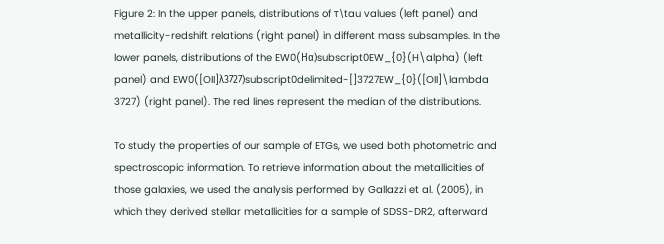Figure 2: In the upper panels, distributions of τ\tau values (left panel) and metallicity-redshift relations (right panel) in different mass subsamples. In the lower panels, distributions of the EW0(Hα)subscript0EW_{0}(H\alpha) (left panel) and EW0([OII]λ3727)subscript0delimited-[]3727EW_{0}([OII]\lambda 3727) (right panel). The red lines represent the median of the distributions.

To study the properties of our sample of ETGs, we used both photometric and spectroscopic information. To retrieve information about the metallicities of those galaxies, we used the analysis performed by Gallazzi et al. (2005), in which they derived stellar metallicities for a sample of SDSS-DR2, afterward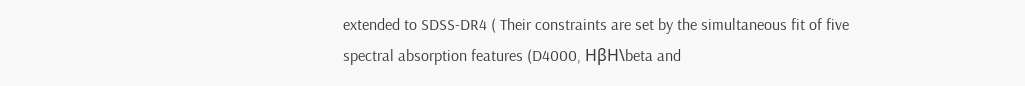extended to SDSS-DR4 ( Their constraints are set by the simultaneous fit of five spectral absorption features (D4000, HβH\beta and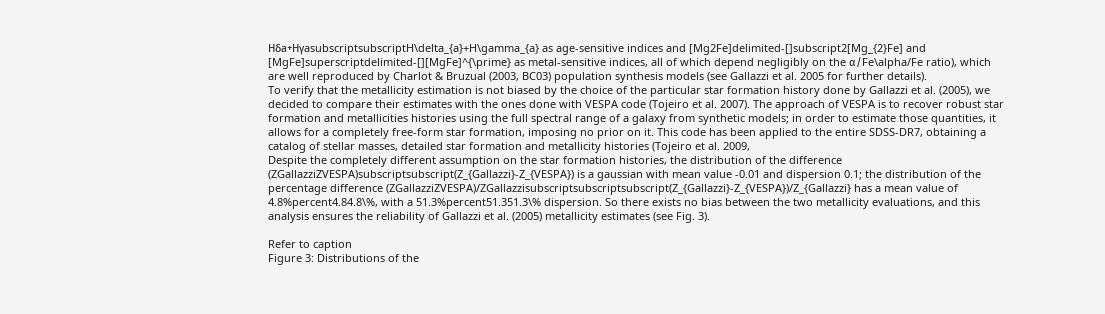Hδa+HγasubscriptsubscriptH\delta_{a}+H\gamma_{a} as age-sensitive indices and [Mg2Fe]delimited-[]subscript2[Mg_{2}Fe] and [MgFe]superscriptdelimited-[][MgFe]^{\prime} as metal-sensitive indices, all of which depend negligibly on the α/Fe\alpha/Fe ratio), which are well reproduced by Charlot & Bruzual (2003, BC03) population synthesis models (see Gallazzi et al. 2005 for further details).
To verify that the metallicity estimation is not biased by the choice of the particular star formation history done by Gallazzi et al. (2005), we decided to compare their estimates with the ones done with VESPA code (Tojeiro et al. 2007). The approach of VESPA is to recover robust star formation and metallicities histories using the full spectral range of a galaxy from synthetic models; in order to estimate those quantities, it allows for a completely free-form star formation, imposing no prior on it. This code has been applied to the entire SDSS-DR7, obtaining a catalog of stellar masses, detailed star formation and metallicity histories (Tojeiro et al. 2009,
Despite the completely different assumption on the star formation histories, the distribution of the difference (ZGallazziZVESPA)subscriptsubscript(Z_{Gallazzi}-Z_{VESPA}) is a gaussian with mean value -0.01 and dispersion 0.1; the distribution of the percentage difference (ZGallazziZVESPA)/ZGallazzisubscriptsubscriptsubscript(Z_{Gallazzi}-Z_{VESPA})/Z_{Gallazzi} has a mean value of 4.8%percent4.84.8\%, with a 51.3%percent51.351.3\% dispersion. So there exists no bias between the two metallicity evaluations, and this analysis ensures the reliability of Gallazzi et al. (2005) metallicity estimates (see Fig. 3).

Refer to caption
Figure 3: Distributions of the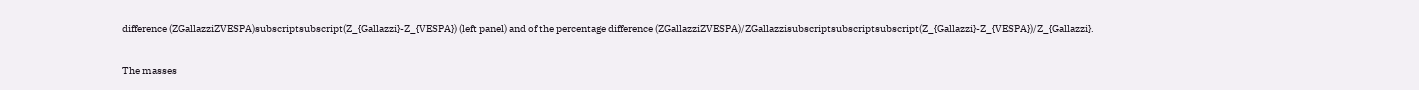difference (ZGallazziZVESPA)subscriptsubscript(Z_{Gallazzi}-Z_{VESPA}) (left panel) and of the percentage difference (ZGallazziZVESPA)/ZGallazzisubscriptsubscriptsubscript(Z_{Gallazzi}-Z_{VESPA})/Z_{Gallazzi}.

The masses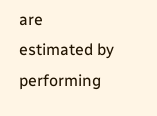are estimated by performing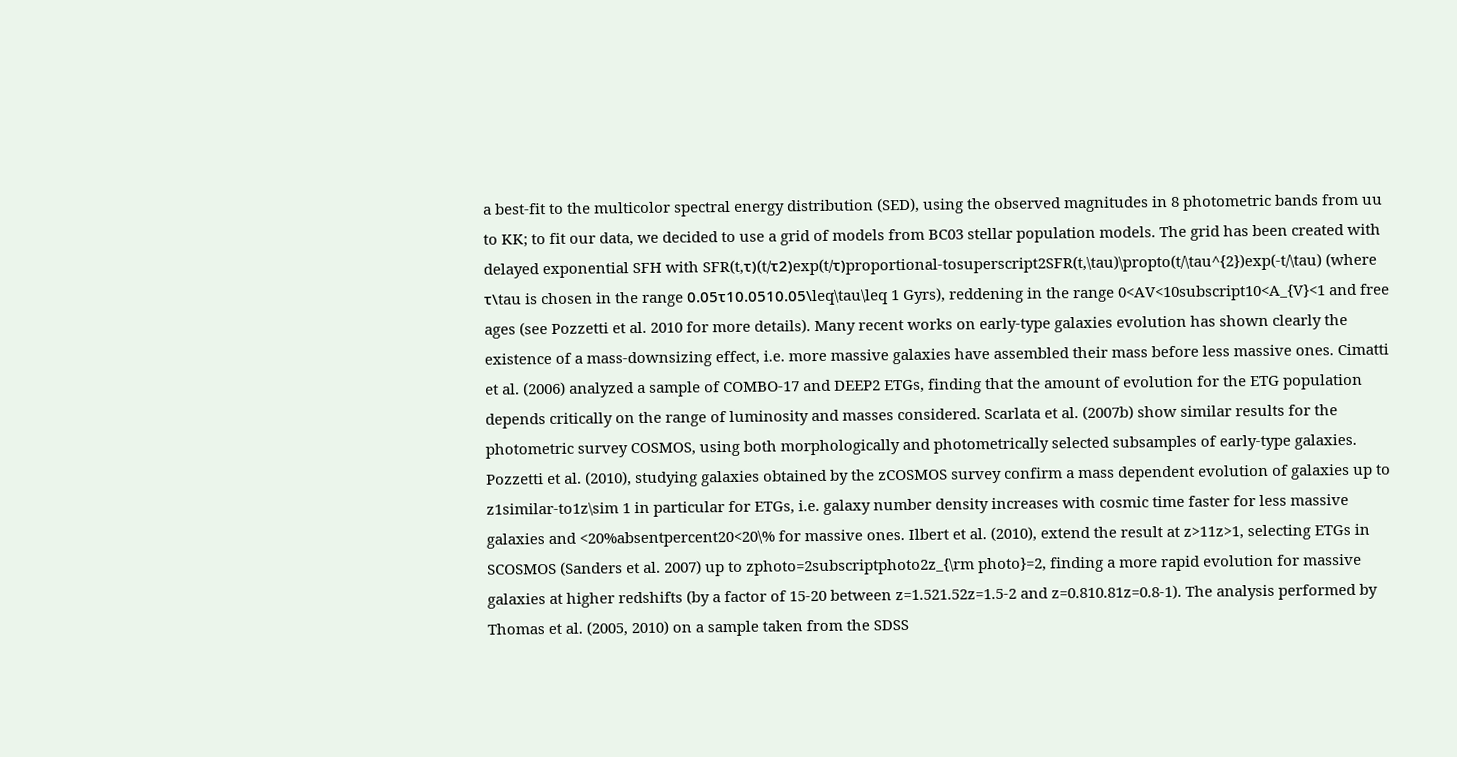a best-fit to the multicolor spectral energy distribution (SED), using the observed magnitudes in 8 photometric bands from uu to KK; to fit our data, we decided to use a grid of models from BC03 stellar population models. The grid has been created with delayed exponential SFH with SFR(t,τ)(t/τ2)exp(t/τ)proportional-tosuperscript2SFR(t,\tau)\propto(t/\tau^{2})exp(-t/\tau) (where τ\tau is chosen in the range 0.05τ10.0510.05\leq\tau\leq 1 Gyrs), reddening in the range 0<AV<10subscript10<A_{V}<1 and free ages (see Pozzetti et al. 2010 for more details). Many recent works on early-type galaxies evolution has shown clearly the existence of a mass-downsizing effect, i.e. more massive galaxies have assembled their mass before less massive ones. Cimatti et al. (2006) analyzed a sample of COMBO-17 and DEEP2 ETGs, finding that the amount of evolution for the ETG population depends critically on the range of luminosity and masses considered. Scarlata et al. (2007b) show similar results for the photometric survey COSMOS, using both morphologically and photometrically selected subsamples of early-type galaxies. Pozzetti et al. (2010), studying galaxies obtained by the zCOSMOS survey confirm a mass dependent evolution of galaxies up to z1similar-to1z\sim 1 in particular for ETGs, i.e. galaxy number density increases with cosmic time faster for less massive galaxies and <20%absentpercent20<20\% for massive ones. Ilbert et al. (2010), extend the result at z>11z>1, selecting ETGs in SCOSMOS (Sanders et al. 2007) up to zphoto=2subscriptphoto2z_{\rm photo}=2, finding a more rapid evolution for massive galaxies at higher redshifts (by a factor of 15-20 between z=1.521.52z=1.5-2 and z=0.810.81z=0.8-1). The analysis performed by Thomas et al. (2005, 2010) on a sample taken from the SDSS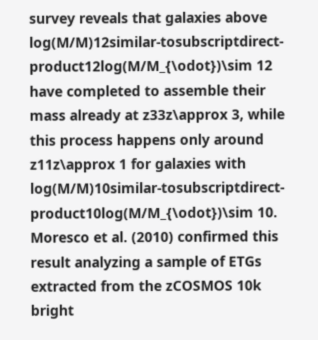survey reveals that galaxies above log(M/M)12similar-tosubscriptdirect-product12log(M/M_{\odot})\sim 12 have completed to assemble their mass already at z33z\approx 3, while this process happens only around z11z\approx 1 for galaxies with log(M/M)10similar-tosubscriptdirect-product10log(M/M_{\odot})\sim 10. Moresco et al. (2010) confirmed this result analyzing a sample of ETGs extracted from the zCOSMOS 10k bright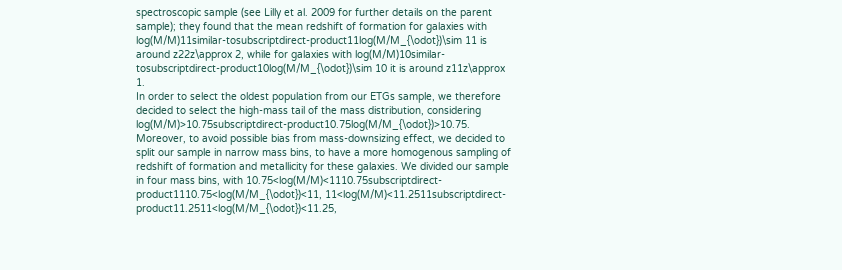spectroscopic sample (see Lilly et al. 2009 for further details on the parent sample); they found that the mean redshift of formation for galaxies with log(M/M)11similar-tosubscriptdirect-product11log(M/M_{\odot})\sim 11 is around z22z\approx 2, while for galaxies with log(M/M)10similar-tosubscriptdirect-product10log(M/M_{\odot})\sim 10 it is around z11z\approx 1.
In order to select the oldest population from our ETGs sample, we therefore decided to select the high-mass tail of the mass distribution, considering log(M/M)>10.75subscriptdirect-product10.75log(M/M_{\odot})>10.75. Moreover, to avoid possible bias from mass-downsizing effect, we decided to split our sample in narrow mass bins, to have a more homogenous sampling of redshift of formation and metallicity for these galaxies. We divided our sample in four mass bins, with 10.75<log(M/M)<1110.75subscriptdirect-product1110.75<log(M/M_{\odot})<11, 11<log(M/M)<11.2511subscriptdirect-product11.2511<log(M/M_{\odot})<11.25,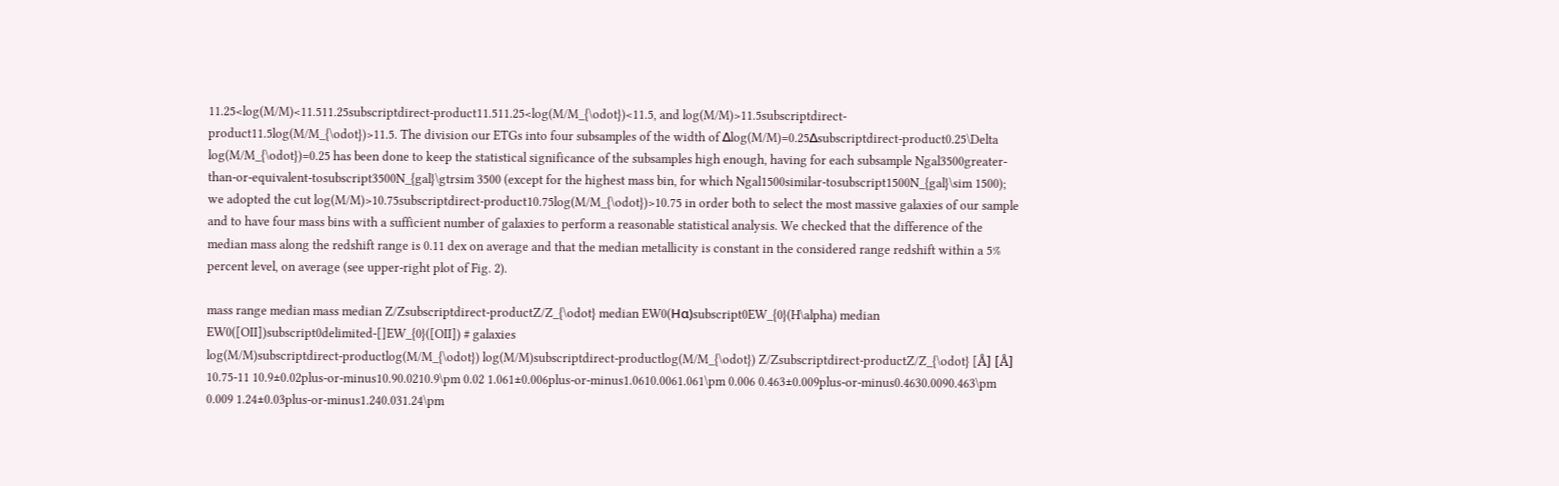11.25<log(M/M)<11.511.25subscriptdirect-product11.511.25<log(M/M_{\odot})<11.5, and log(M/M)>11.5subscriptdirect-product11.5log(M/M_{\odot})>11.5. The division our ETGs into four subsamples of the width of Δlog(M/M)=0.25Δsubscriptdirect-product0.25\Delta log(M/M_{\odot})=0.25 has been done to keep the statistical significance of the subsamples high enough, having for each subsample Ngal3500greater-than-or-equivalent-tosubscript3500N_{gal}\gtrsim 3500 (except for the highest mass bin, for which Ngal1500similar-tosubscript1500N_{gal}\sim 1500); we adopted the cut log(M/M)>10.75subscriptdirect-product10.75log(M/M_{\odot})>10.75 in order both to select the most massive galaxies of our sample and to have four mass bins with a sufficient number of galaxies to perform a reasonable statistical analysis. We checked that the difference of the median mass along the redshift range is 0.11 dex on average and that the median metallicity is constant in the considered range redshift within a 5% percent level, on average (see upper-right plot of Fig. 2).

mass range median mass median Z/Zsubscriptdirect-productZ/Z_{\odot} median EW0(Hα)subscript0EW_{0}(H\alpha) median EW0([OII])subscript0delimited-[]EW_{0}([OII]) # galaxies
log(M/M)subscriptdirect-productlog(M/M_{\odot}) log(M/M)subscriptdirect-productlog(M/M_{\odot}) Z/Zsubscriptdirect-productZ/Z_{\odot} [Å] [Å]
10.75-11 10.9±0.02plus-or-minus10.90.0210.9\pm 0.02 1.061±0.006plus-or-minus1.0610.0061.061\pm 0.006 0.463±0.009plus-or-minus0.4630.0090.463\pm 0.009 1.24±0.03plus-or-minus1.240.031.24\pm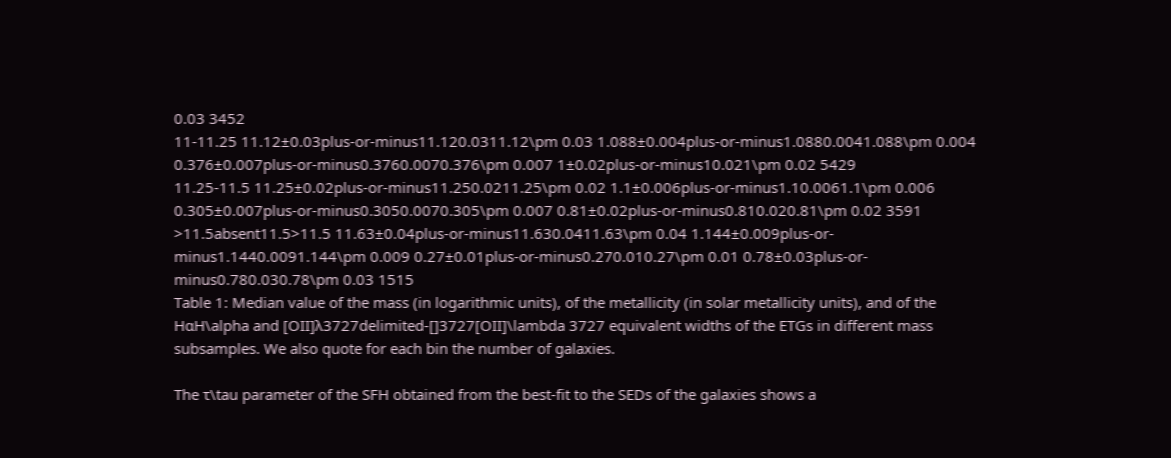0.03 3452
11-11.25 11.12±0.03plus-or-minus11.120.0311.12\pm 0.03 1.088±0.004plus-or-minus1.0880.0041.088\pm 0.004 0.376±0.007plus-or-minus0.3760.0070.376\pm 0.007 1±0.02plus-or-minus10.021\pm 0.02 5429
11.25-11.5 11.25±0.02plus-or-minus11.250.0211.25\pm 0.02 1.1±0.006plus-or-minus1.10.0061.1\pm 0.006 0.305±0.007plus-or-minus0.3050.0070.305\pm 0.007 0.81±0.02plus-or-minus0.810.020.81\pm 0.02 3591
>11.5absent11.5>11.5 11.63±0.04plus-or-minus11.630.0411.63\pm 0.04 1.144±0.009plus-or-minus1.1440.0091.144\pm 0.009 0.27±0.01plus-or-minus0.270.010.27\pm 0.01 0.78±0.03plus-or-minus0.780.030.78\pm 0.03 1515
Table 1: Median value of the mass (in logarithmic units), of the metallicity (in solar metallicity units), and of the HαH\alpha and [OII]λ3727delimited-[]3727[OII]\lambda 3727 equivalent widths of the ETGs in different mass subsamples. We also quote for each bin the number of galaxies.

The τ\tau parameter of the SFH obtained from the best-fit to the SEDs of the galaxies shows a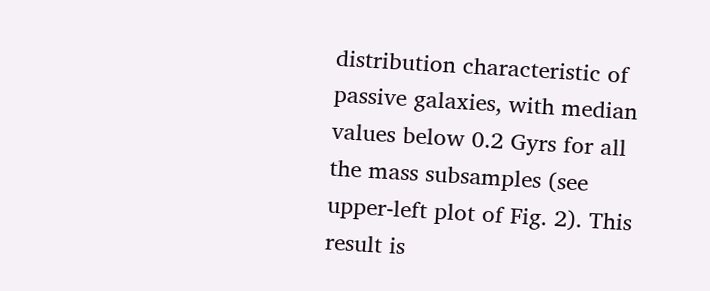distribution characteristic of passive galaxies, with median values below 0.2 Gyrs for all the mass subsamples (see upper-left plot of Fig. 2). This result is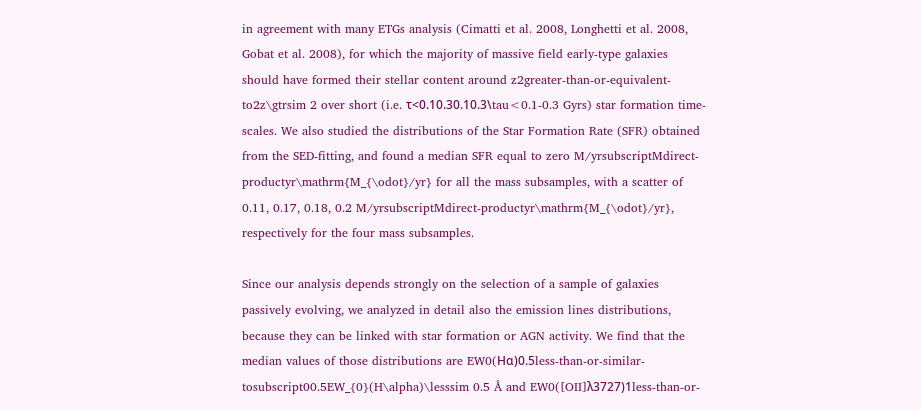in agreement with many ETGs analysis (Cimatti et al. 2008, Longhetti et al. 2008, Gobat et al. 2008), for which the majority of massive field early-type galaxies should have formed their stellar content around z2greater-than-or-equivalent-to2z\gtrsim 2 over short (i.e. τ<0.10.30.10.3\tau<0.1-0.3 Gyrs) star formation time-scales. We also studied the distributions of the Star Formation Rate (SFR) obtained from the SED-fitting, and found a median SFR equal to zero M/yrsubscriptMdirect-productyr\mathrm{M_{\odot}/yr} for all the mass subsamples, with a scatter of 0.11, 0.17, 0.18, 0.2 M/yrsubscriptMdirect-productyr\mathrm{M_{\odot}/yr}, respectively for the four mass subsamples.

Since our analysis depends strongly on the selection of a sample of galaxies passively evolving, we analyzed in detail also the emission lines distributions, because they can be linked with star formation or AGN activity. We find that the median values of those distributions are EW0(Hα)0.5less-than-or-similar-tosubscript00.5EW_{0}(H\alpha)\lesssim 0.5 Å and EW0([OII]λ3727)1less-than-or-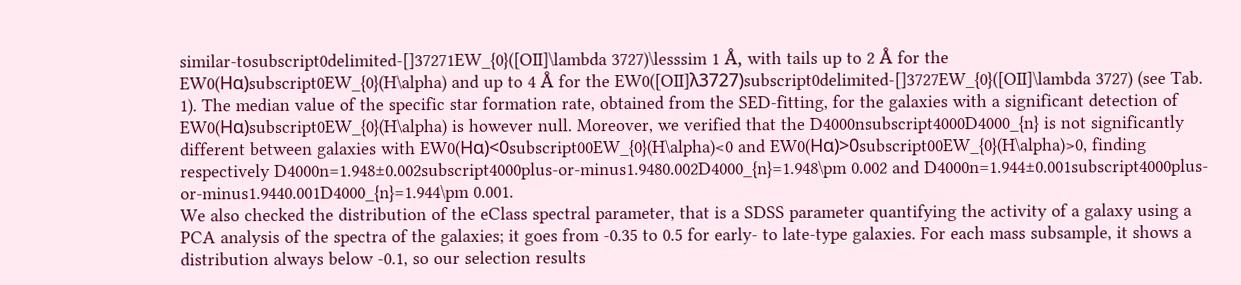similar-tosubscript0delimited-[]37271EW_{0}([OII]\lambda 3727)\lesssim 1 Å, with tails up to 2 Å for the EW0(Hα)subscript0EW_{0}(H\alpha) and up to 4 Å for the EW0([OII]λ3727)subscript0delimited-[]3727EW_{0}([OII]\lambda 3727) (see Tab. 1). The median value of the specific star formation rate, obtained from the SED-fitting, for the galaxies with a significant detection of EW0(Hα)subscript0EW_{0}(H\alpha) is however null. Moreover, we verified that the D4000nsubscript4000D4000_{n} is not significantly different between galaxies with EW0(Hα)<0subscript00EW_{0}(H\alpha)<0 and EW0(Hα)>0subscript00EW_{0}(H\alpha)>0, finding respectively D4000n=1.948±0.002subscript4000plus-or-minus1.9480.002D4000_{n}=1.948\pm 0.002 and D4000n=1.944±0.001subscript4000plus-or-minus1.9440.001D4000_{n}=1.944\pm 0.001.
We also checked the distribution of the eClass spectral parameter, that is a SDSS parameter quantifying the activity of a galaxy using a PCA analysis of the spectra of the galaxies; it goes from -0.35 to 0.5 for early- to late-type galaxies. For each mass subsample, it shows a distribution always below -0.1, so our selection results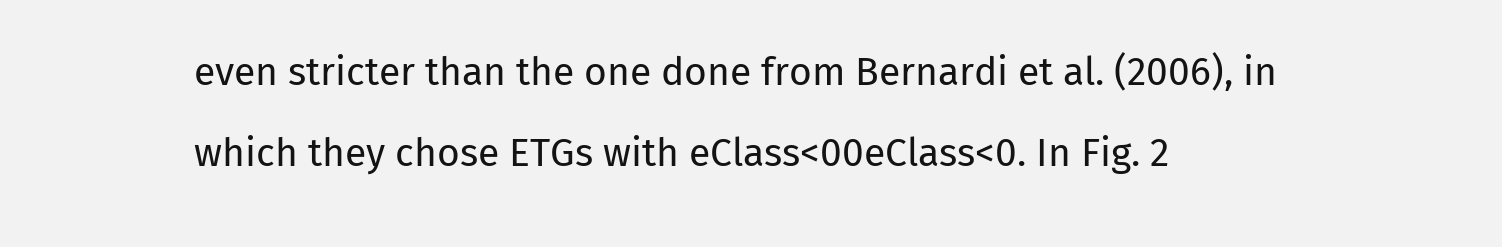even stricter than the one done from Bernardi et al. (2006), in which they chose ETGs with eClass<00eClass<0. In Fig. 2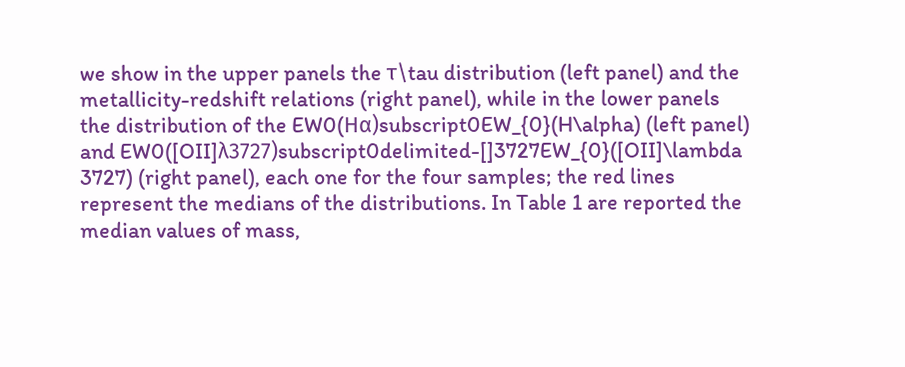we show in the upper panels the τ\tau distribution (left panel) and the metallicity-redshift relations (right panel), while in the lower panels the distribution of the EW0(Hα)subscript0EW_{0}(H\alpha) (left panel) and EW0([OII]λ3727)subscript0delimited-[]3727EW_{0}([OII]\lambda 3727) (right panel), each one for the four samples; the red lines represent the medians of the distributions. In Table 1 are reported the median values of mass,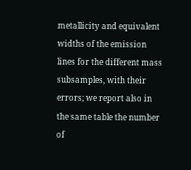metallicity and equivalent widths of the emission lines for the different mass subsamples, with their errors; we report also in the same table the number of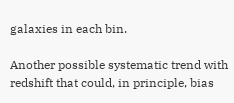galaxies in each bin.

Another possible systematic trend with redshift that could, in principle, bias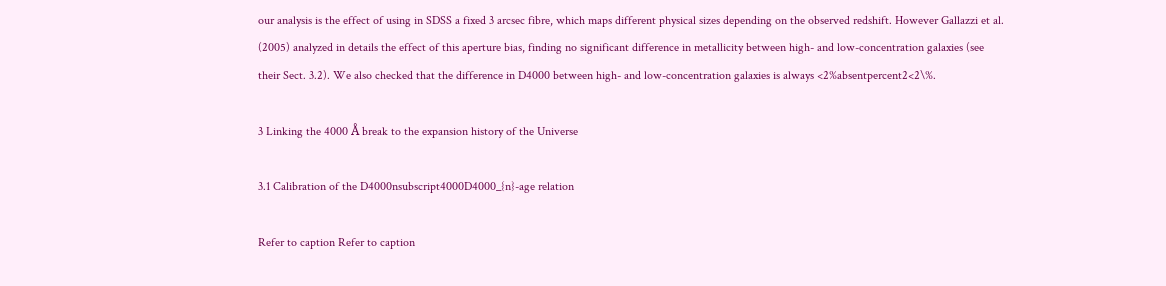our analysis is the effect of using in SDSS a fixed 3 arcsec fibre, which maps different physical sizes depending on the observed redshift. However Gallazzi et al. (2005) analyzed in details the effect of this aperture bias, finding no significant difference in metallicity between high- and low-concentration galaxies (see their Sect. 3.2). We also checked that the difference in D4000 between high- and low-concentration galaxies is always <2%absentpercent2<2\%.

3 Linking the 4000 Å break to the expansion history of the Universe

3.1 Calibration of the D4000nsubscript4000D4000_{n}-age relation

Refer to caption Refer to caption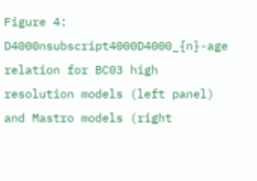Figure 4: D4000nsubscript4000D4000_{n}-age relation for BC03 high resolution models (left panel) and Mastro models (right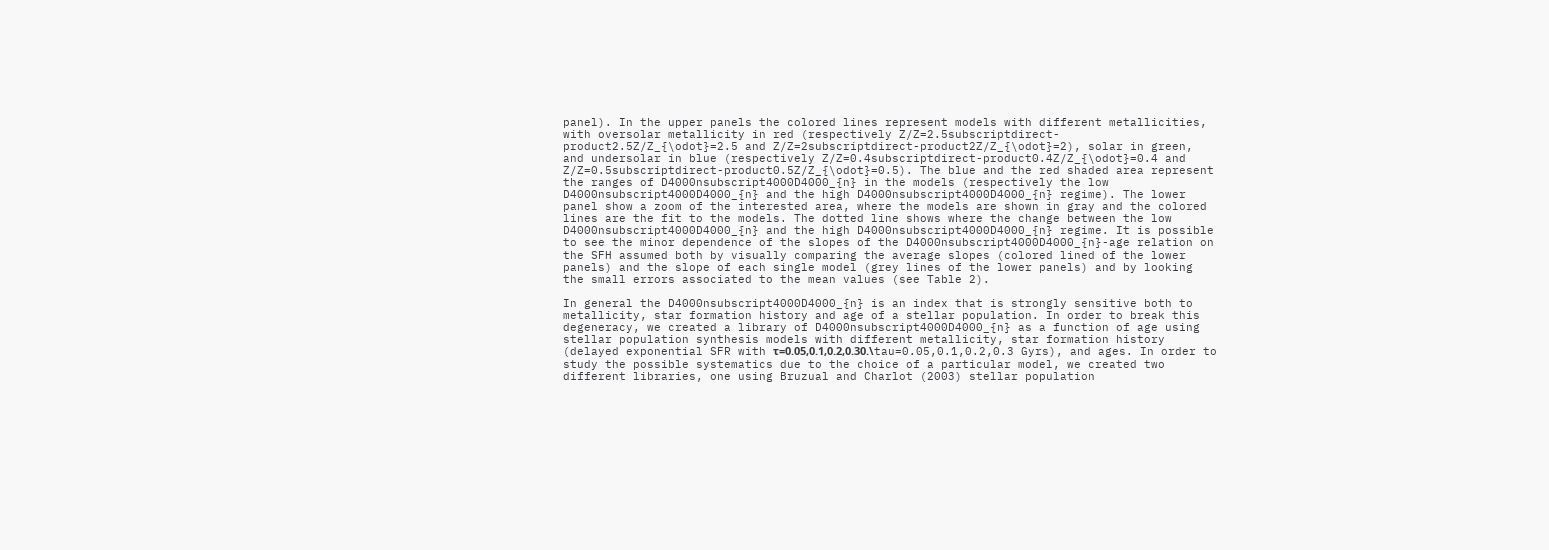panel). In the upper panels the colored lines represent models with different metallicities, with oversolar metallicity in red (respectively Z/Z=2.5subscriptdirect-product2.5Z/Z_{\odot}=2.5 and Z/Z=2subscriptdirect-product2Z/Z_{\odot}=2), solar in green, and undersolar in blue (respectively Z/Z=0.4subscriptdirect-product0.4Z/Z_{\odot}=0.4 and Z/Z=0.5subscriptdirect-product0.5Z/Z_{\odot}=0.5). The blue and the red shaded area represent the ranges of D4000nsubscript4000D4000_{n} in the models (respectively the low D4000nsubscript4000D4000_{n} and the high D4000nsubscript4000D4000_{n} regime). The lower panel show a zoom of the interested area, where the models are shown in gray and the colored lines are the fit to the models. The dotted line shows where the change between the low D4000nsubscript4000D4000_{n} and the high D4000nsubscript4000D4000_{n} regime. It is possible to see the minor dependence of the slopes of the D4000nsubscript4000D4000_{n}-age relation on the SFH assumed both by visually comparing the average slopes (colored lined of the lower panels) and the slope of each single model (grey lines of the lower panels) and by looking the small errors associated to the mean values (see Table 2).

In general the D4000nsubscript4000D4000_{n} is an index that is strongly sensitive both to metallicity, star formation history and age of a stellar population. In order to break this degeneracy, we created a library of D4000nsubscript4000D4000_{n} as a function of age using stellar population synthesis models with different metallicity, star formation history (delayed exponential SFR with τ=0.05,0.1,0.2,0.30.\tau=0.05,0.1,0.2,0.3 Gyrs), and ages. In order to study the possible systematics due to the choice of a particular model, we created two different libraries, one using Bruzual and Charlot (2003) stellar population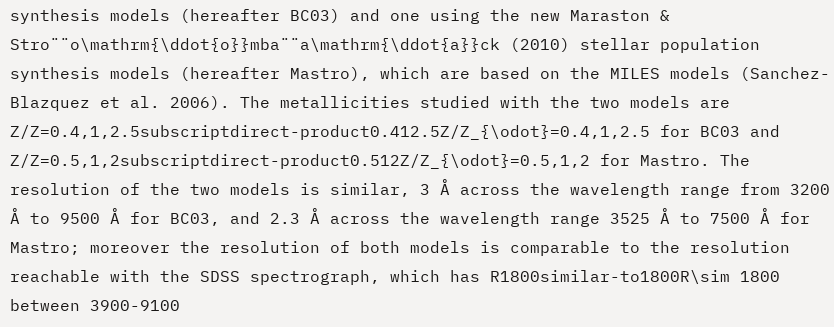synthesis models (hereafter BC03) and one using the new Maraston & Stro¨¨o\mathrm{\ddot{o}}mba¨¨a\mathrm{\ddot{a}}ck (2010) stellar population synthesis models (hereafter Mastro), which are based on the MILES models (Sanchez-Blazquez et al. 2006). The metallicities studied with the two models are Z/Z=0.4,1,2.5subscriptdirect-product0.412.5Z/Z_{\odot}=0.4,1,2.5 for BC03 and Z/Z=0.5,1,2subscriptdirect-product0.512Z/Z_{\odot}=0.5,1,2 for Mastro. The resolution of the two models is similar, 3 Å across the wavelength range from 3200 Å to 9500 Å for BC03, and 2.3 Å across the wavelength range 3525 Å to 7500 Å for Mastro; moreover the resolution of both models is comparable to the resolution reachable with the SDSS spectrograph, which has R1800similar-to1800R\sim 1800 between 3900-9100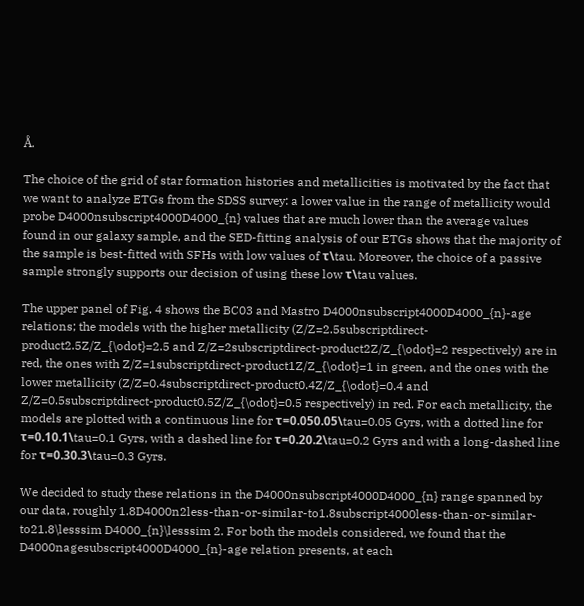Å.

The choice of the grid of star formation histories and metallicities is motivated by the fact that we want to analyze ETGs from the SDSS survey: a lower value in the range of metallicity would probe D4000nsubscript4000D4000_{n} values that are much lower than the average values found in our galaxy sample, and the SED-fitting analysis of our ETGs shows that the majority of the sample is best-fitted with SFHs with low values of τ\tau. Moreover, the choice of a passive sample strongly supports our decision of using these low τ\tau values.

The upper panel of Fig. 4 shows the BC03 and Mastro D4000nsubscript4000D4000_{n}-age relations; the models with the higher metallicity (Z/Z=2.5subscriptdirect-product2.5Z/Z_{\odot}=2.5 and Z/Z=2subscriptdirect-product2Z/Z_{\odot}=2 respectively) are in red, the ones with Z/Z=1subscriptdirect-product1Z/Z_{\odot}=1 in green, and the ones with the lower metallicity (Z/Z=0.4subscriptdirect-product0.4Z/Z_{\odot}=0.4 and Z/Z=0.5subscriptdirect-product0.5Z/Z_{\odot}=0.5 respectively) in red. For each metallicity, the models are plotted with a continuous line for τ=0.050.05\tau=0.05 Gyrs, with a dotted line for τ=0.10.1\tau=0.1 Gyrs, with a dashed line for τ=0.20.2\tau=0.2 Gyrs and with a long-dashed line for τ=0.30.3\tau=0.3 Gyrs.

We decided to study these relations in the D4000nsubscript4000D4000_{n} range spanned by our data, roughly 1.8D4000n2less-than-or-similar-to1.8subscript4000less-than-or-similar-to21.8\lesssim D4000_{n}\lesssim 2. For both the models considered, we found that the D4000nagesubscript4000D4000_{n}-age relation presents, at each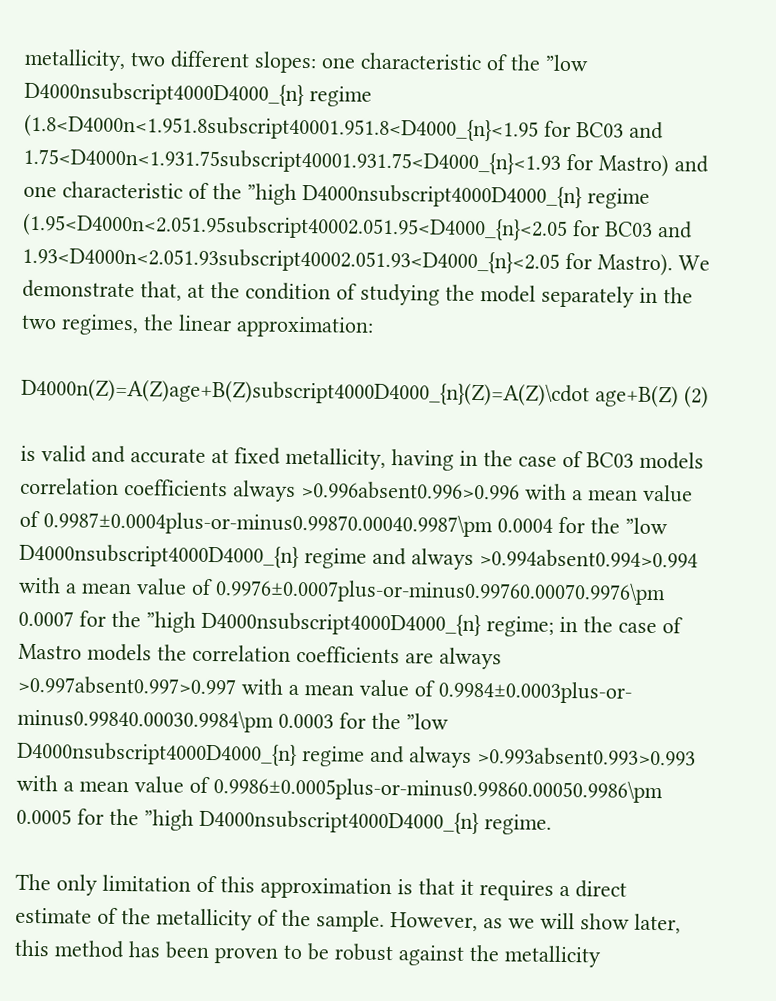metallicity, two different slopes: one characteristic of the ”low D4000nsubscript4000D4000_{n} regime (1.8<D4000n<1.951.8subscript40001.951.8<D4000_{n}<1.95 for BC03 and 1.75<D4000n<1.931.75subscript40001.931.75<D4000_{n}<1.93 for Mastro) and one characteristic of the ”high D4000nsubscript4000D4000_{n} regime (1.95<D4000n<2.051.95subscript40002.051.95<D4000_{n}<2.05 for BC03 and 1.93<D4000n<2.051.93subscript40002.051.93<D4000_{n}<2.05 for Mastro). We demonstrate that, at the condition of studying the model separately in the two regimes, the linear approximation:

D4000n(Z)=A(Z)age+B(Z)subscript4000D4000_{n}(Z)=A(Z)\cdot age+B(Z) (2)

is valid and accurate at fixed metallicity, having in the case of BC03 models correlation coefficients always >0.996absent0.996>0.996 with a mean value of 0.9987±0.0004plus-or-minus0.99870.00040.9987\pm 0.0004 for the ”low D4000nsubscript4000D4000_{n} regime and always >0.994absent0.994>0.994 with a mean value of 0.9976±0.0007plus-or-minus0.99760.00070.9976\pm 0.0007 for the ”high D4000nsubscript4000D4000_{n} regime; in the case of Mastro models the correlation coefficients are always >0.997absent0.997>0.997 with a mean value of 0.9984±0.0003plus-or-minus0.99840.00030.9984\pm 0.0003 for the ”low D4000nsubscript4000D4000_{n} regime and always >0.993absent0.993>0.993 with a mean value of 0.9986±0.0005plus-or-minus0.99860.00050.9986\pm 0.0005 for the ”high D4000nsubscript4000D4000_{n} regime.

The only limitation of this approximation is that it requires a direct estimate of the metallicity of the sample. However, as we will show later, this method has been proven to be robust against the metallicity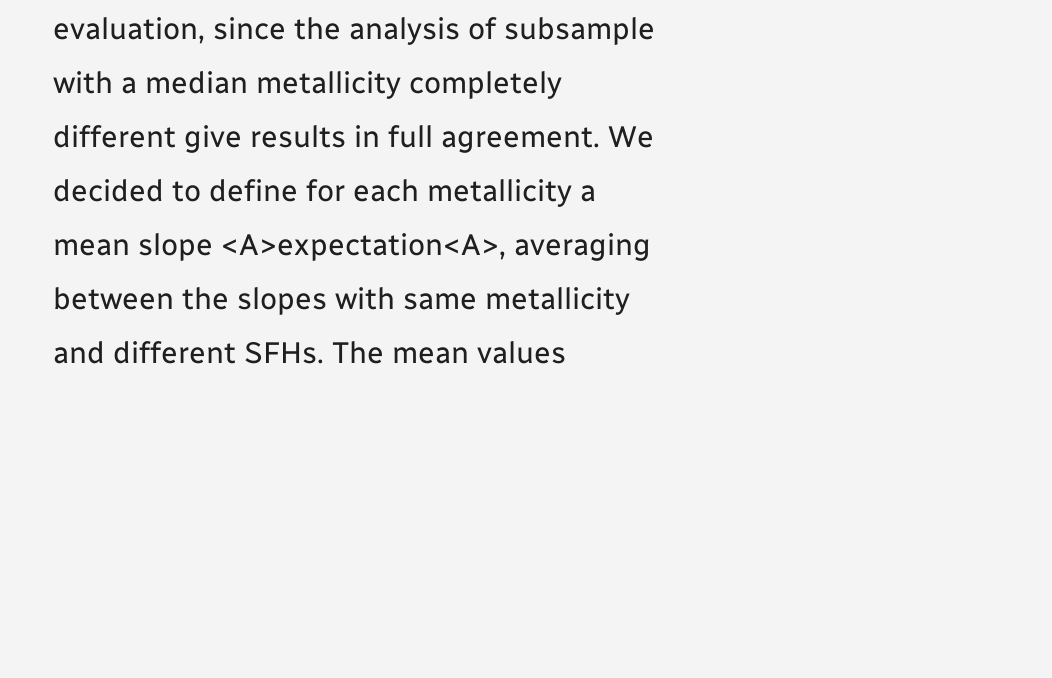evaluation, since the analysis of subsample with a median metallicity completely different give results in full agreement. We decided to define for each metallicity a mean slope <A>expectation<A>, averaging between the slopes with same metallicity and different SFHs. The mean values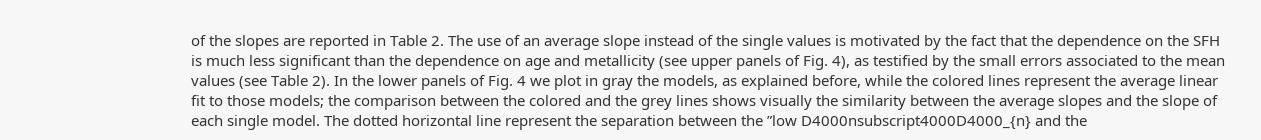of the slopes are reported in Table 2. The use of an average slope instead of the single values is motivated by the fact that the dependence on the SFH is much less significant than the dependence on age and metallicity (see upper panels of Fig. 4), as testified by the small errors associated to the mean values (see Table 2). In the lower panels of Fig. 4 we plot in gray the models, as explained before, while the colored lines represent the average linear fit to those models; the comparison between the colored and the grey lines shows visually the similarity between the average slopes and the slope of each single model. The dotted horizontal line represent the separation between the ”low D4000nsubscript4000D4000_{n} and the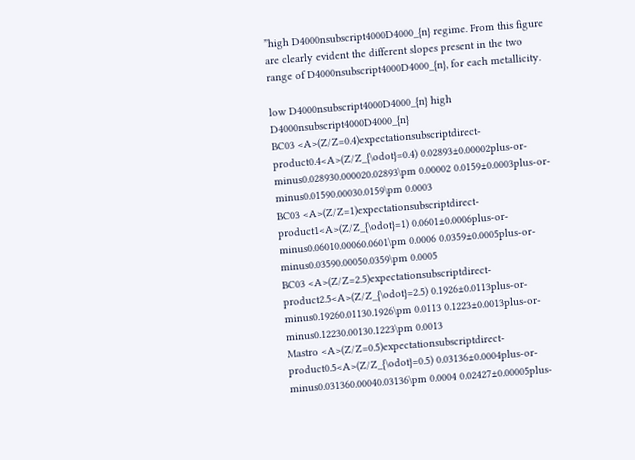”high D4000nsubscript4000D4000_{n} regime. From this figure are clearly evident the different slopes present in the two range of D4000nsubscript4000D4000_{n}, for each metallicity.

low D4000nsubscript4000D4000_{n} high D4000nsubscript4000D4000_{n}
BC03 <A>(Z/Z=0.4)expectationsubscriptdirect-product0.4<A>(Z/Z_{\odot}=0.4) 0.02893±0.00002plus-or-minus0.028930.000020.02893\pm 0.00002 0.0159±0.0003plus-or-minus0.01590.00030.0159\pm 0.0003
BC03 <A>(Z/Z=1)expectationsubscriptdirect-product1<A>(Z/Z_{\odot}=1) 0.0601±0.0006plus-or-minus0.06010.00060.0601\pm 0.0006 0.0359±0.0005plus-or-minus0.03590.00050.0359\pm 0.0005
BC03 <A>(Z/Z=2.5)expectationsubscriptdirect-product2.5<A>(Z/Z_{\odot}=2.5) 0.1926±0.0113plus-or-minus0.19260.01130.1926\pm 0.0113 0.1223±0.0013plus-or-minus0.12230.00130.1223\pm 0.0013
Mastro <A>(Z/Z=0.5)expectationsubscriptdirect-product0.5<A>(Z/Z_{\odot}=0.5) 0.03136±0.0004plus-or-minus0.031360.00040.03136\pm 0.0004 0.02427±0.00005plus-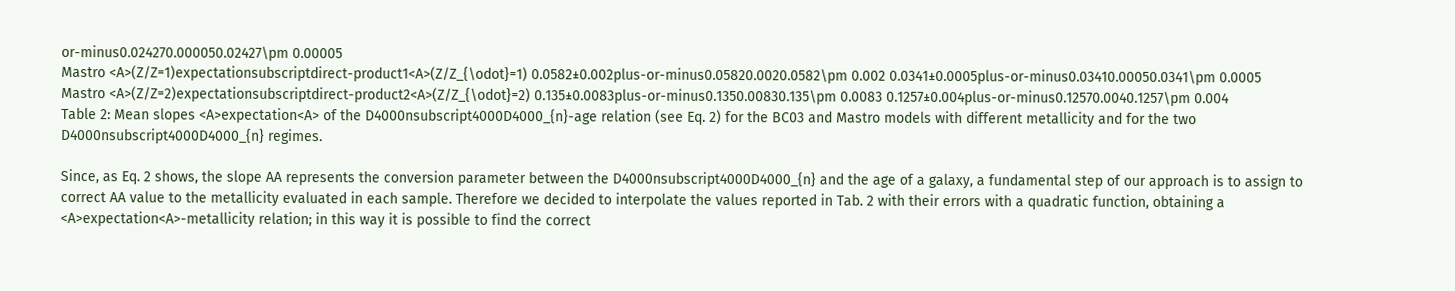or-minus0.024270.000050.02427\pm 0.00005
Mastro <A>(Z/Z=1)expectationsubscriptdirect-product1<A>(Z/Z_{\odot}=1) 0.0582±0.002plus-or-minus0.05820.0020.0582\pm 0.002 0.0341±0.0005plus-or-minus0.03410.00050.0341\pm 0.0005
Mastro <A>(Z/Z=2)expectationsubscriptdirect-product2<A>(Z/Z_{\odot}=2) 0.135±0.0083plus-or-minus0.1350.00830.135\pm 0.0083 0.1257±0.004plus-or-minus0.12570.0040.1257\pm 0.004
Table 2: Mean slopes <A>expectation<A> of the D4000nsubscript4000D4000_{n}-age relation (see Eq. 2) for the BC03 and Mastro models with different metallicity and for the two D4000nsubscript4000D4000_{n} regimes.

Since, as Eq. 2 shows, the slope AA represents the conversion parameter between the D4000nsubscript4000D4000_{n} and the age of a galaxy, a fundamental step of our approach is to assign to correct AA value to the metallicity evaluated in each sample. Therefore we decided to interpolate the values reported in Tab. 2 with their errors with a quadratic function, obtaining a <A>expectation<A>-metallicity relation; in this way it is possible to find the correct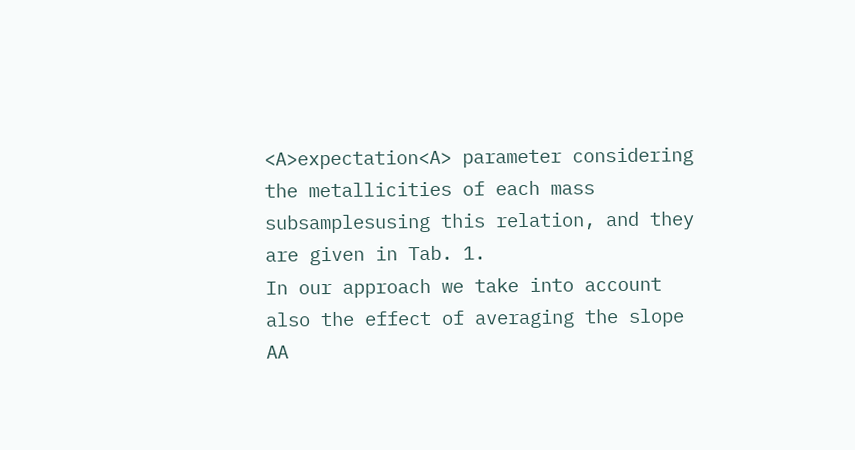<A>expectation<A> parameter considering the metallicities of each mass subsamplesusing this relation, and they are given in Tab. 1.
In our approach we take into account also the effect of averaging the slope AA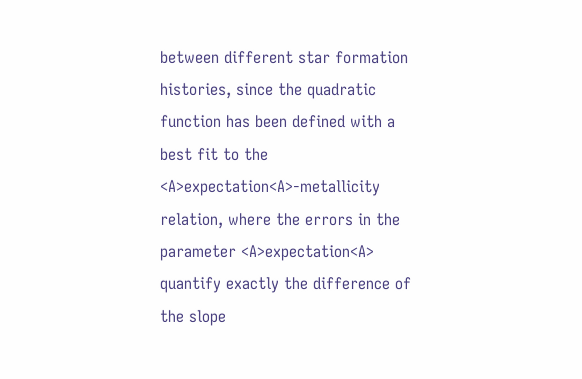between different star formation histories, since the quadratic function has been defined with a best fit to the <A>expectation<A>-metallicity relation, where the errors in the parameter <A>expectation<A> quantify exactly the difference of the slope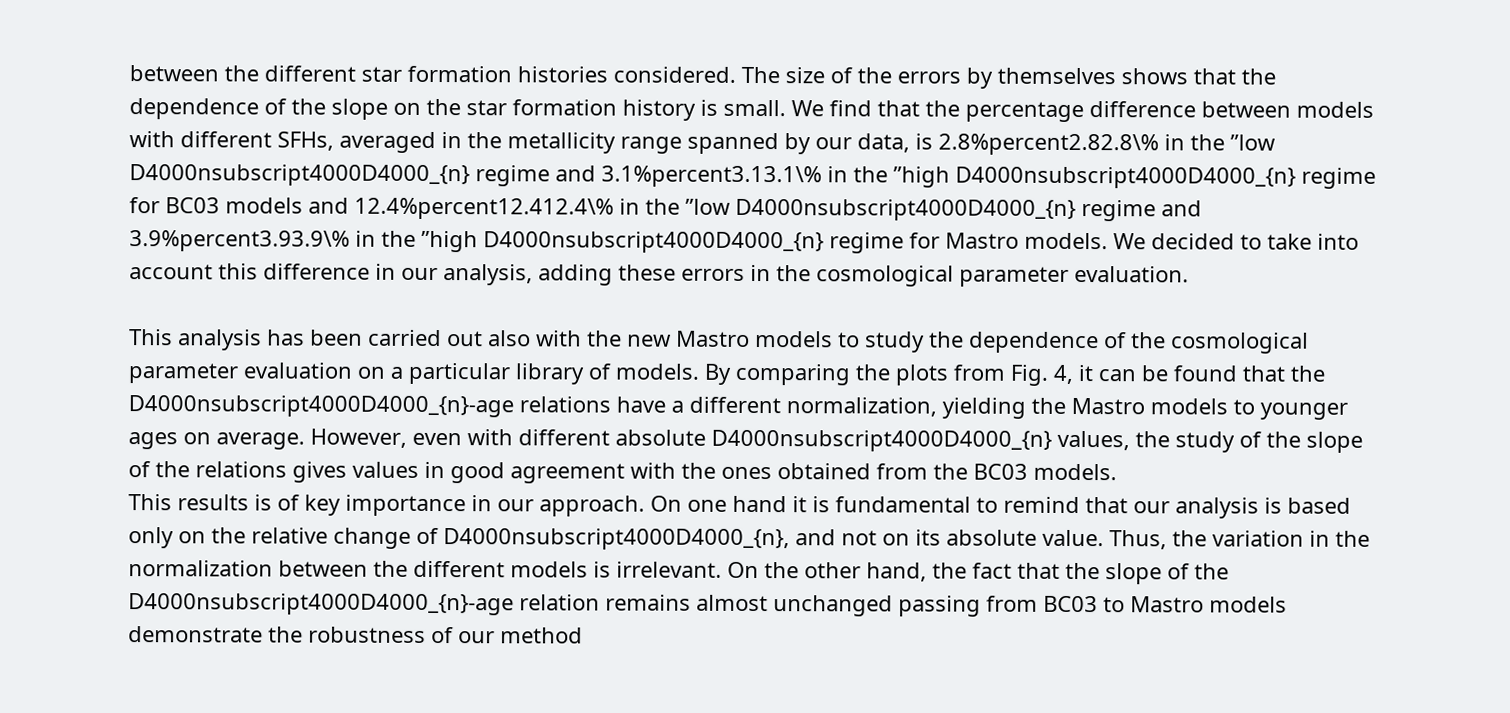between the different star formation histories considered. The size of the errors by themselves shows that the dependence of the slope on the star formation history is small. We find that the percentage difference between models with different SFHs, averaged in the metallicity range spanned by our data, is 2.8%percent2.82.8\% in the ”low D4000nsubscript4000D4000_{n} regime and 3.1%percent3.13.1\% in the ”high D4000nsubscript4000D4000_{n} regime for BC03 models and 12.4%percent12.412.4\% in the ”low D4000nsubscript4000D4000_{n} regime and 3.9%percent3.93.9\% in the ”high D4000nsubscript4000D4000_{n} regime for Mastro models. We decided to take into account this difference in our analysis, adding these errors in the cosmological parameter evaluation.

This analysis has been carried out also with the new Mastro models to study the dependence of the cosmological parameter evaluation on a particular library of models. By comparing the plots from Fig. 4, it can be found that the D4000nsubscript4000D4000_{n}-age relations have a different normalization, yielding the Mastro models to younger ages on average. However, even with different absolute D4000nsubscript4000D4000_{n} values, the study of the slope of the relations gives values in good agreement with the ones obtained from the BC03 models.
This results is of key importance in our approach. On one hand it is fundamental to remind that our analysis is based only on the relative change of D4000nsubscript4000D4000_{n}, and not on its absolute value. Thus, the variation in the normalization between the different models is irrelevant. On the other hand, the fact that the slope of the D4000nsubscript4000D4000_{n}-age relation remains almost unchanged passing from BC03 to Mastro models demonstrate the robustness of our method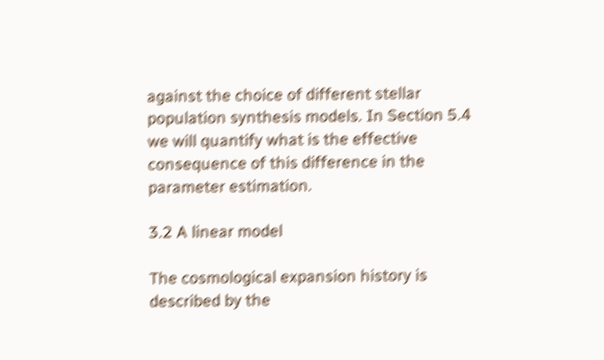against the choice of different stellar population synthesis models. In Section 5.4 we will quantify what is the effective consequence of this difference in the parameter estimation.

3.2 A linear model

The cosmological expansion history is described by the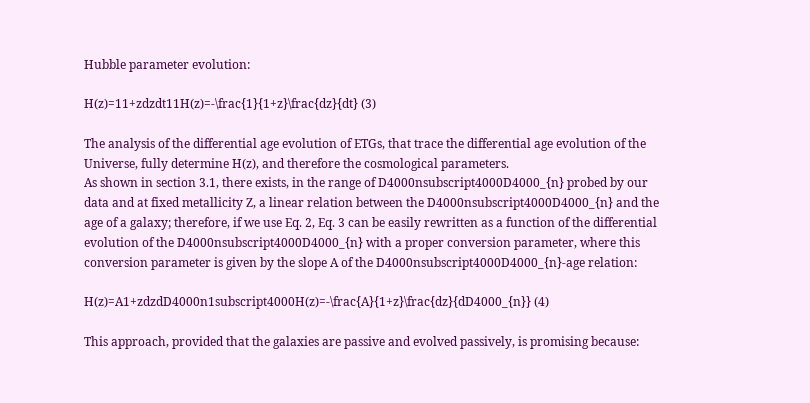Hubble parameter evolution:

H(z)=11+zdzdt11H(z)=-\frac{1}{1+z}\frac{dz}{dt} (3)

The analysis of the differential age evolution of ETGs, that trace the differential age evolution of the Universe, fully determine H(z), and therefore the cosmological parameters.
As shown in section 3.1, there exists, in the range of D4000nsubscript4000D4000_{n} probed by our data and at fixed metallicity Z, a linear relation between the D4000nsubscript4000D4000_{n} and the age of a galaxy; therefore, if we use Eq. 2, Eq. 3 can be easily rewritten as a function of the differential evolution of the D4000nsubscript4000D4000_{n} with a proper conversion parameter, where this conversion parameter is given by the slope A of the D4000nsubscript4000D4000_{n}-age relation:

H(z)=A1+zdzdD4000n1subscript4000H(z)=-\frac{A}{1+z}\frac{dz}{dD4000_{n}} (4)

This approach, provided that the galaxies are passive and evolved passively, is promising because: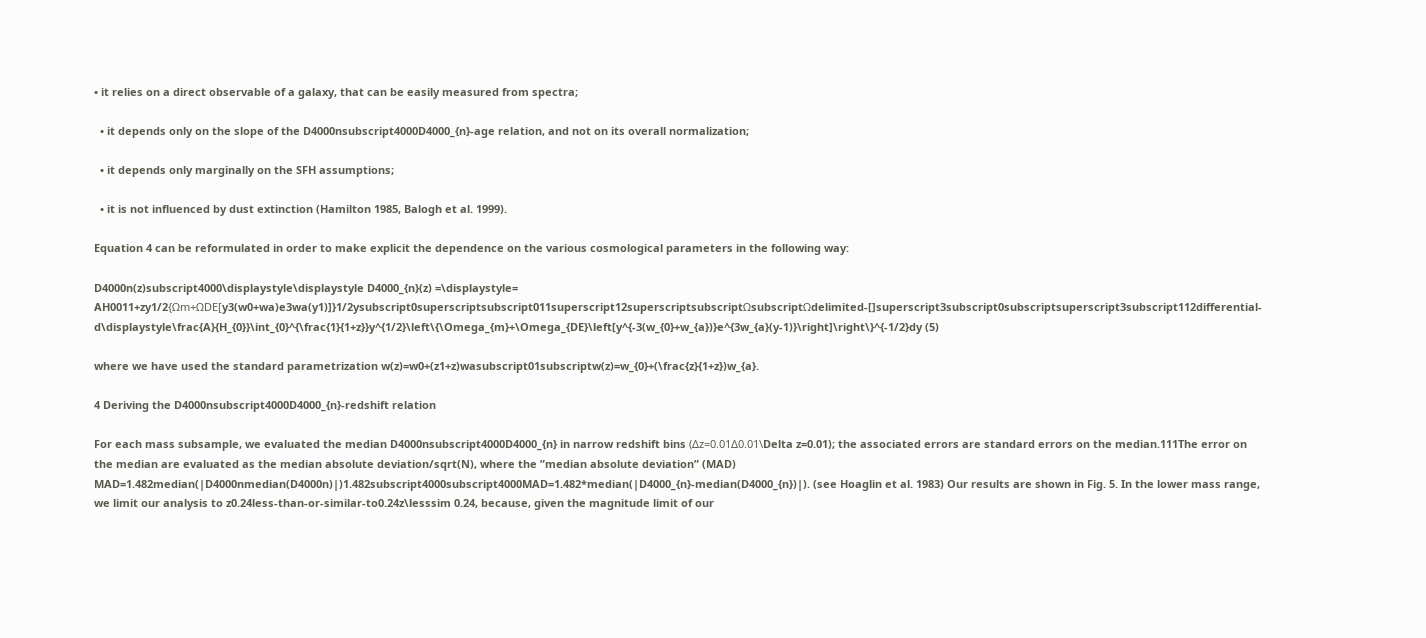• it relies on a direct observable of a galaxy, that can be easily measured from spectra;

  • it depends only on the slope of the D4000nsubscript4000D4000_{n}-age relation, and not on its overall normalization;

  • it depends only marginally on the SFH assumptions;

  • it is not influenced by dust extinction (Hamilton 1985, Balogh et al. 1999).

Equation 4 can be reformulated in order to make explicit the dependence on the various cosmological parameters in the following way:

D4000n(z)subscript4000\displaystyle\displaystyle D4000_{n}(z) =\displaystyle= AH0011+zy1/2{Ωm+ΩDE[y3(w0+wa)e3wa(y1)]}1/2ysubscript0superscriptsubscript011superscript12superscriptsubscriptΩsubscriptΩdelimited-[]superscript3subscript0subscriptsuperscript3subscript112differential-d\displaystyle\frac{A}{H_{0}}\int_{0}^{\frac{1}{1+z}}y^{1/2}\left\{\Omega_{m}+\Omega_{DE}\left[y^{-3(w_{0}+w_{a})}e^{3w_{a}(y-1)}\right]\right\}^{-1/2}dy (5)

where we have used the standard parametrization w(z)=w0+(z1+z)wasubscript01subscriptw(z)=w_{0}+(\frac{z}{1+z})w_{a}.

4 Deriving the D4000nsubscript4000D4000_{n}-redshift relation

For each mass subsample, we evaluated the median D4000nsubscript4000D4000_{n} in narrow redshift bins (Δz=0.01Δ0.01\Delta z=0.01); the associated errors are standard errors on the median.111The error on the median are evaluated as the median absolute deviation/sqrt(N), where the ”median absolute deviation” (MAD) MAD=1.482median(|D4000nmedian(D4000n)|)1.482subscript4000subscript4000MAD=1.482*median(|D4000_{n}-median(D4000_{n})|). (see Hoaglin et al. 1983) Our results are shown in Fig. 5. In the lower mass range, we limit our analysis to z0.24less-than-or-similar-to0.24z\lesssim 0.24, because, given the magnitude limit of our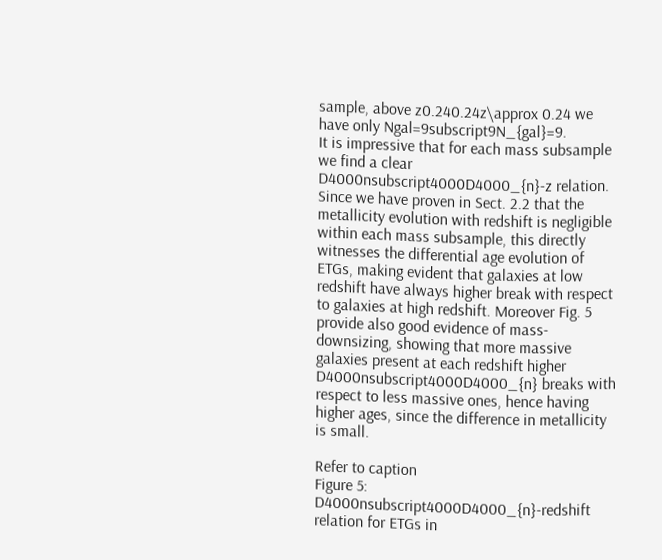sample, above z0.240.24z\approx 0.24 we have only Ngal=9subscript9N_{gal}=9.
It is impressive that for each mass subsample we find a clear D4000nsubscript4000D4000_{n}-z relation. Since we have proven in Sect. 2.2 that the metallicity evolution with redshift is negligible within each mass subsample, this directly witnesses the differential age evolution of ETGs, making evident that galaxies at low redshift have always higher break with respect to galaxies at high redshift. Moreover Fig. 5 provide also good evidence of mass-downsizing, showing that more massive galaxies present at each redshift higher D4000nsubscript4000D4000_{n} breaks with respect to less massive ones, hence having higher ages, since the difference in metallicity is small.

Refer to caption
Figure 5: D4000nsubscript4000D4000_{n}-redshift relation for ETGs in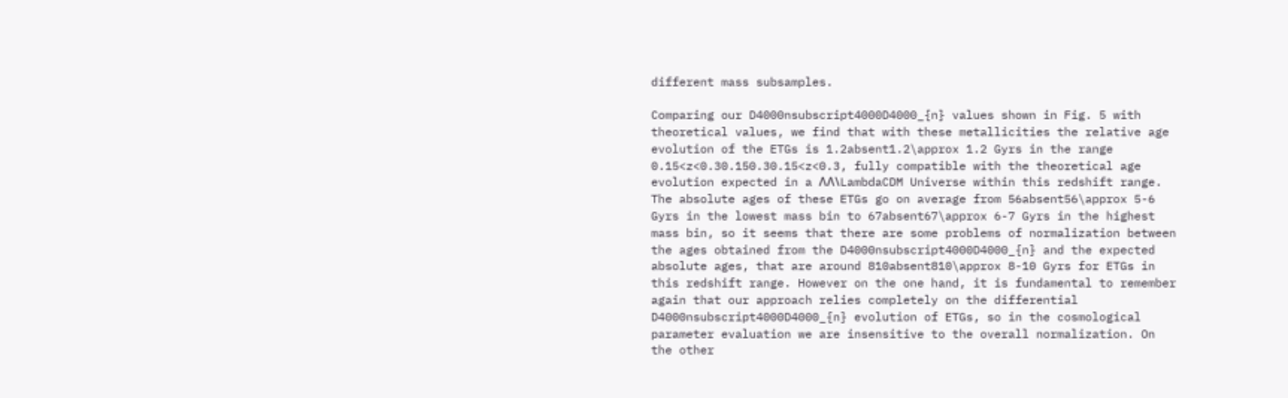different mass subsamples.

Comparing our D4000nsubscript4000D4000_{n} values shown in Fig. 5 with theoretical values, we find that with these metallicities the relative age evolution of the ETGs is 1.2absent1.2\approx 1.2 Gyrs in the range 0.15<z<0.30.150.30.15<z<0.3, fully compatible with the theoretical age evolution expected in a ΛΛ\LambdaCDM Universe within this redshift range.
The absolute ages of these ETGs go on average from 56absent56\approx 5-6 Gyrs in the lowest mass bin to 67absent67\approx 6-7 Gyrs in the highest mass bin, so it seems that there are some problems of normalization between the ages obtained from the D4000nsubscript4000D4000_{n} and the expected absolute ages, that are around 810absent810\approx 8-10 Gyrs for ETGs in this redshift range. However on the one hand, it is fundamental to remember again that our approach relies completely on the differential D4000nsubscript4000D4000_{n} evolution of ETGs, so in the cosmological parameter evaluation we are insensitive to the overall normalization. On the other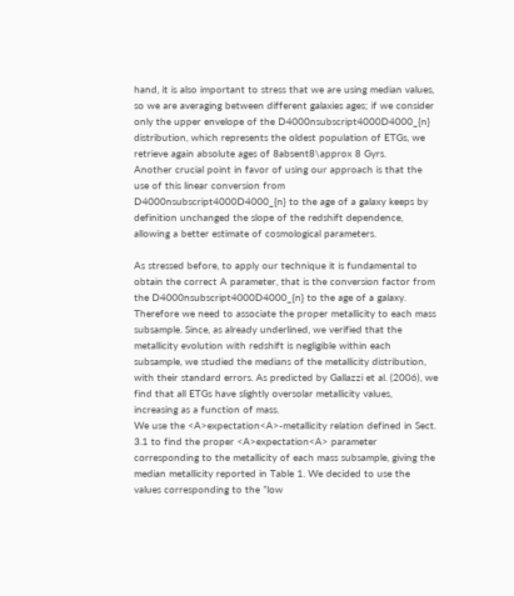hand, it is also important to stress that we are using median values, so we are averaging between different galaxies ages; if we consider only the upper envelope of the D4000nsubscript4000D4000_{n} distribution, which represents the oldest population of ETGs, we retrieve again absolute ages of 8absent8\approx 8 Gyrs.
Another crucial point in favor of using our approach is that the use of this linear conversion from D4000nsubscript4000D4000_{n} to the age of a galaxy keeps by definition unchanged the slope of the redshift dependence, allowing a better estimate of cosmological parameters.

As stressed before, to apply our technique it is fundamental to obtain the correct A parameter, that is the conversion factor from the D4000nsubscript4000D4000_{n} to the age of a galaxy. Therefore we need to associate the proper metallicity to each mass subsample. Since, as already underlined, we verified that the metallicity evolution with redshift is negligible within each subsample, we studied the medians of the metallicity distribution, with their standard errors. As predicted by Gallazzi et al. (2006), we find that all ETGs have slightly oversolar metallicity values, increasing as a function of mass.
We use the <A>expectation<A>-metallicity relation defined in Sect. 3.1 to find the proper <A>expectation<A> parameter corresponding to the metallicity of each mass subsample, giving the median metallicity reported in Table 1. We decided to use the values corresponding to the ”low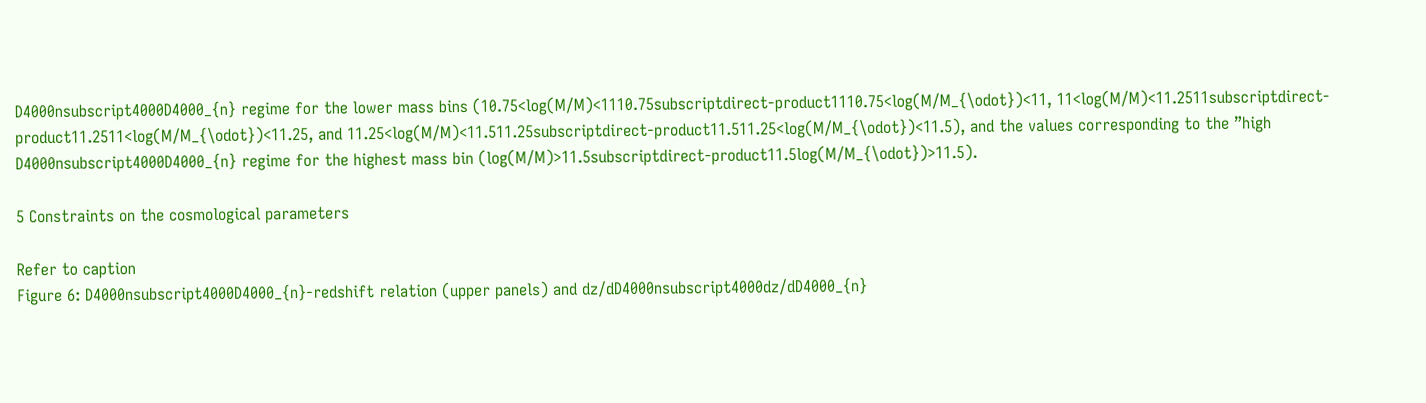D4000nsubscript4000D4000_{n} regime for the lower mass bins (10.75<log(M/M)<1110.75subscriptdirect-product1110.75<log(M/M_{\odot})<11, 11<log(M/M)<11.2511subscriptdirect-product11.2511<log(M/M_{\odot})<11.25, and 11.25<log(M/M)<11.511.25subscriptdirect-product11.511.25<log(M/M_{\odot})<11.5), and the values corresponding to the ”high D4000nsubscript4000D4000_{n} regime for the highest mass bin (log(M/M)>11.5subscriptdirect-product11.5log(M/M_{\odot})>11.5).

5 Constraints on the cosmological parameters

Refer to caption
Figure 6: D4000nsubscript4000D4000_{n}-redshift relation (upper panels) and dz/dD4000nsubscript4000dz/dD4000_{n}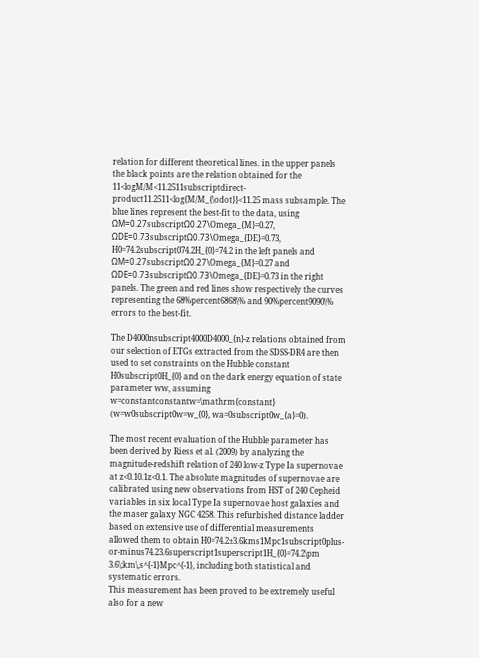relation for different theoretical lines. in the upper panels the black points are the relation obtained for the 11<logM/M<11.2511subscriptdirect-product11.2511<log{M/M_{\odot}}<11.25 mass subsample. The blue lines represent the best-fit to the data, using ΩM=0.27subscriptΩ0.27\Omega_{M}=0.27, ΩDE=0.73subscriptΩ0.73\Omega_{DE}=0.73, H0=74.2subscript074.2H_{0}=74.2 in the left panels and ΩM=0.27subscriptΩ0.27\Omega_{M}=0.27 and ΩDE=0.73subscriptΩ0.73\Omega_{DE}=0.73 in the right panels. The green and red lines show respectively the curves representing the 68%percent6868\% and 90%percent9090\% errors to the best-fit.

The D4000nsubscript4000D4000_{n}-z relations obtained from our selection of ETGs extracted from the SDSS-DR4 are then used to set constraints on the Hubble constant H0subscript0H_{0} and on the dark energy equation of state parameter ww, assuming w=constantconstantw=\mathrm{constant} (w=w0subscript0w=w_{0}, wa=0subscript0w_{a}=0).

The most recent evaluation of the Hubble parameter has been derived by Riess et al. (2009) by analyzing the magnitude-redshift relation of 240 low-z Type Ia supernovae at z<0.10.1z<0.1. The absolute magnitudes of supernovae are calibrated using new observations from HST of 240 Cepheid variables in six local Type Ia supernovae host galaxies and the maser galaxy NGC 4258. This refurbished distance ladder based on extensive use of differential measurements allowed them to obtain H0=74.2±3.6kms1Mpc1subscript0plus-or-minus74.23.6superscript1superscript1H_{0}=74.2\pm 3.6\;km\,s^{-1}Mpc^{-1}, including both statistical and systematic errors.
This measurement has been proved to be extremely useful also for a new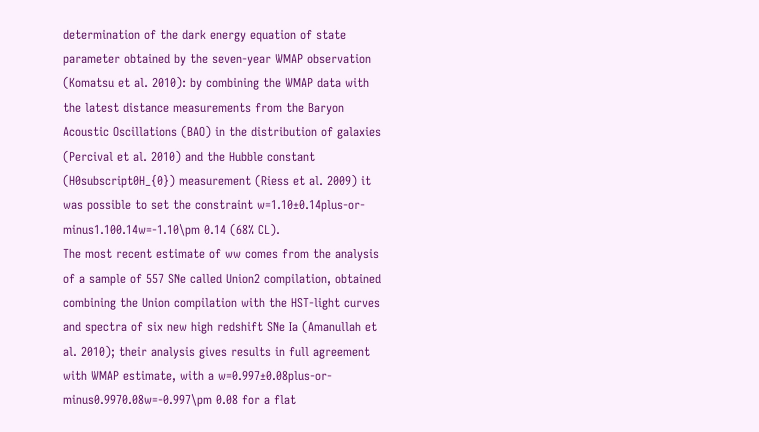determination of the dark energy equation of state parameter obtained by the seven-year WMAP observation (Komatsu et al. 2010): by combining the WMAP data with the latest distance measurements from the Baryon Acoustic Oscillations (BAO) in the distribution of galaxies (Percival et al. 2010) and the Hubble constant (H0subscript0H_{0}) measurement (Riess et al. 2009) it was possible to set the constraint w=1.10±0.14plus-or-minus1.100.14w=-1.10\pm 0.14 (68% CL).
The most recent estimate of ww comes from the analysis of a sample of 557 SNe called Union2 compilation, obtained combining the Union compilation with the HST-light curves and spectra of six new high redshift SNe Ia (Amanullah et al. 2010); their analysis gives results in full agreement with WMAP estimate, with a w=0.997±0.08plus-or-minus0.9970.08w=-0.997\pm 0.08 for a flat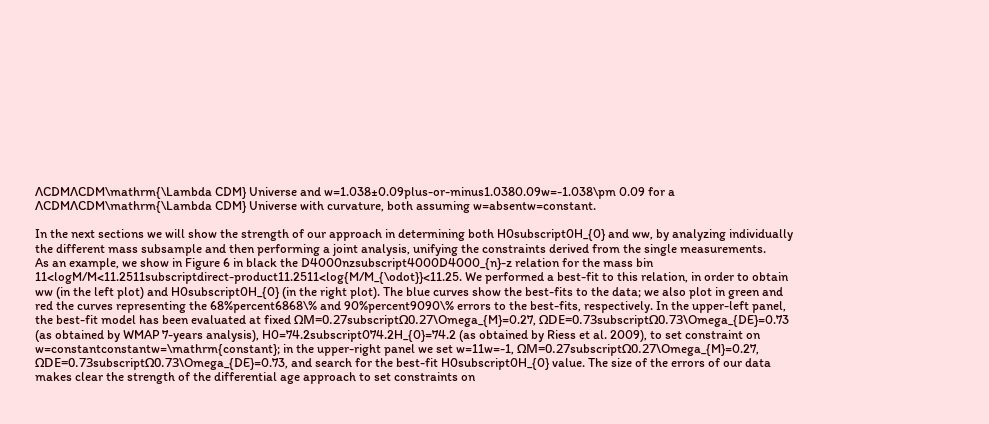ΛCDMΛCDM\mathrm{\Lambda CDM} Universe and w=1.038±0.09plus-or-minus1.0380.09w=-1.038\pm 0.09 for a ΛCDMΛCDM\mathrm{\Lambda CDM} Universe with curvature, both assuming w=absentw=constant.

In the next sections we will show the strength of our approach in determining both H0subscript0H_{0} and ww, by analyzing individually the different mass subsample and then performing a joint analysis, unifying the constraints derived from the single measurements.
As an example, we show in Figure 6 in black the D4000nzsubscript4000D4000_{n}-z relation for the mass bin 11<logM/M<11.2511subscriptdirect-product11.2511<log{M/M_{\odot}}<11.25. We performed a best-fit to this relation, in order to obtain ww (in the left plot) and H0subscript0H_{0} (in the right plot). The blue curves show the best-fits to the data; we also plot in green and red the curves representing the 68%percent6868\% and 90%percent9090\% errors to the best-fits, respectively. In the upper-left panel, the best-fit model has been evaluated at fixed ΩM=0.27subscriptΩ0.27\Omega_{M}=0.27, ΩDE=0.73subscriptΩ0.73\Omega_{DE}=0.73 (as obtained by WMAP 7-years analysis), H0=74.2subscript074.2H_{0}=74.2 (as obtained by Riess et al. 2009), to set constraint on w=constantconstantw=\mathrm{constant}; in the upper-right panel we set w=11w=-1, ΩM=0.27subscriptΩ0.27\Omega_{M}=0.27, ΩDE=0.73subscriptΩ0.73\Omega_{DE}=0.73, and search for the best-fit H0subscript0H_{0} value. The size of the errors of our data makes clear the strength of the differential age approach to set constraints on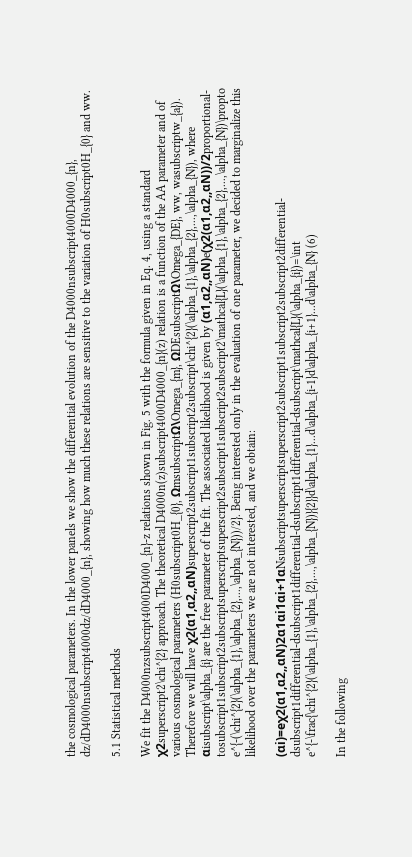the cosmological parameters. In the lower panels we show the differential evolution of the D4000nsubscript4000D4000_{n}, dz/dD4000nsubscript4000dz/dD4000_{n}, showing how much these relations are sensitive to the variation of H0subscript0H_{0} and ww.

5.1 Statistical methods

We fit the D4000nzsubscript4000D4000_{n}-z relations shown in Fig. 5 with the formula given in Eq. 4, using a standard χ2superscript2\chi^{2} approach. The theoretical D4000n(z)subscript4000D4000_{n}(z) relation is a function of the AA parameter and of various cosmological parameters (H0subscript0H_{0}, ΩmsubscriptΩ\Omega_{m}, ΩDEsubscriptΩ\Omega_{DE}, ww, wasubscriptw_{a}). Therefore we will have χ2(α1,α2,,αN)superscript2subscript1subscript2subscript\chi^{2}(\alpha_{1},\alpha_{2},...,\alpha_{N}), where αisubscript\alpha_{i} are the free parameter of the fit. The associated likelihood is given by (α1,α2,,αN)e(χ2(α1,α2,,αN))/2proportional-tosubscript1subscript2subscriptsuperscriptsuperscript2subscript1subscript2subscript2\mathcal{L}(\alpha_{1},\alpha_{2},...,\alpha_{N})\propto e^{-(\chi^{2}(\alpha_{1},\alpha_{2},...,\alpha_{N}))/2}. Being interested only in the evaluation of one parameter, we decided to marginalize this likelihood over the parameters we are not interested, and we obtain:

(αi)=eχ2(α1,α2,,αN)2α1αi1αi+1αNsubscriptsuperscriptsuperscript2subscript1subscript2subscript2differential-dsubscript1differential-dsubscript1differential-dsubscript1differential-dsubscript\mathcal{L}(\alpha_{i})=\int e^{-\frac{\chi^{2}(\alpha_{1},\alpha_{2},...,\alpha_{N})}{2}}d\alpha_{1}...d\alpha_{i-1}d\alpha_{i+1}...d\alpha_{N} (6)

In the following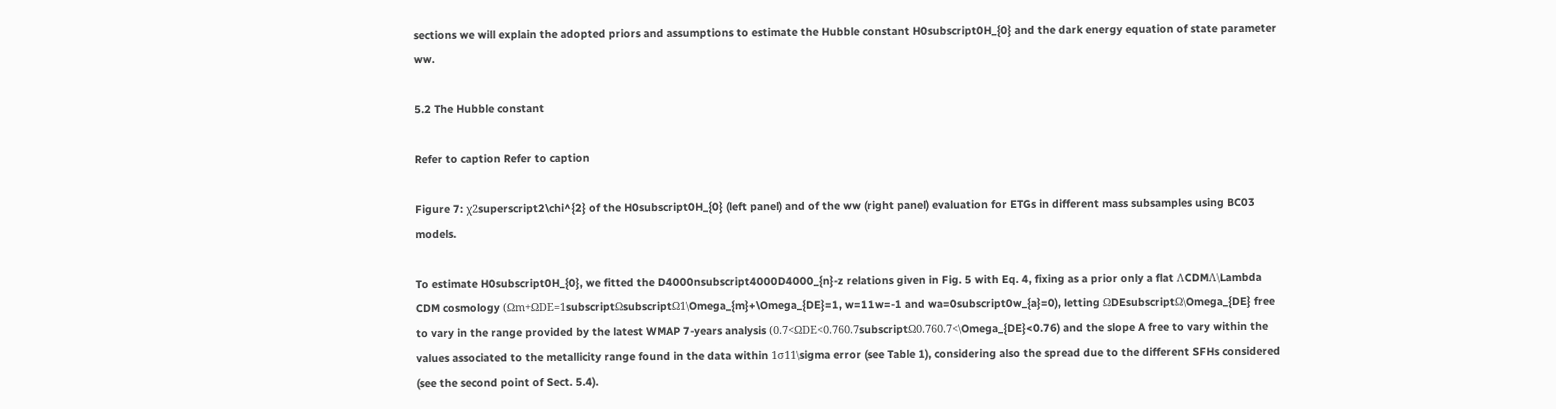sections we will explain the adopted priors and assumptions to estimate the Hubble constant H0subscript0H_{0} and the dark energy equation of state parameter ww.

5.2 The Hubble constant

Refer to caption Refer to caption

Figure 7: χ2superscript2\chi^{2} of the H0subscript0H_{0} (left panel) and of the ww (right panel) evaluation for ETGs in different mass subsamples using BC03 models.

To estimate H0subscript0H_{0}, we fitted the D4000nsubscript4000D4000_{n}-z relations given in Fig. 5 with Eq. 4, fixing as a prior only a flat ΛCDMΛ\Lambda CDM cosmology (Ωm+ΩDE=1subscriptΩsubscriptΩ1\Omega_{m}+\Omega_{DE}=1, w=11w=-1 and wa=0subscript0w_{a}=0), letting ΩDEsubscriptΩ\Omega_{DE} free to vary in the range provided by the latest WMAP 7-years analysis (0.7<ΩDE<0.760.7subscriptΩ0.760.7<\Omega_{DE}<0.76) and the slope A free to vary within the values associated to the metallicity range found in the data within 1σ11\sigma error (see Table 1), considering also the spread due to the different SFHs considered (see the second point of Sect. 5.4).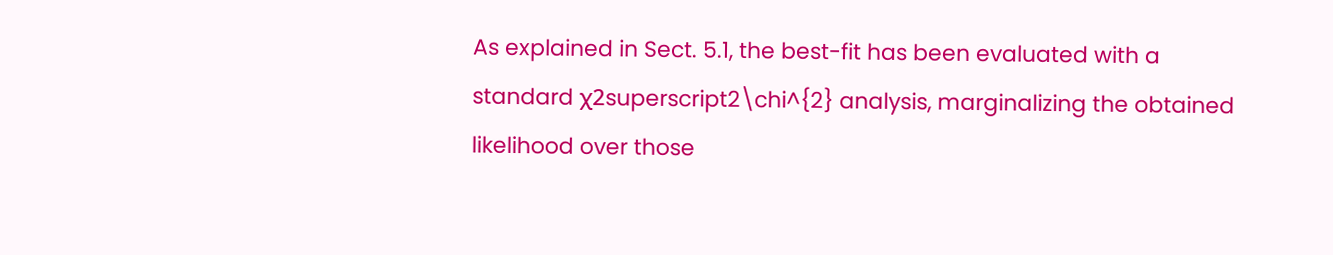As explained in Sect. 5.1, the best-fit has been evaluated with a standard χ2superscript2\chi^{2} analysis, marginalizing the obtained likelihood over those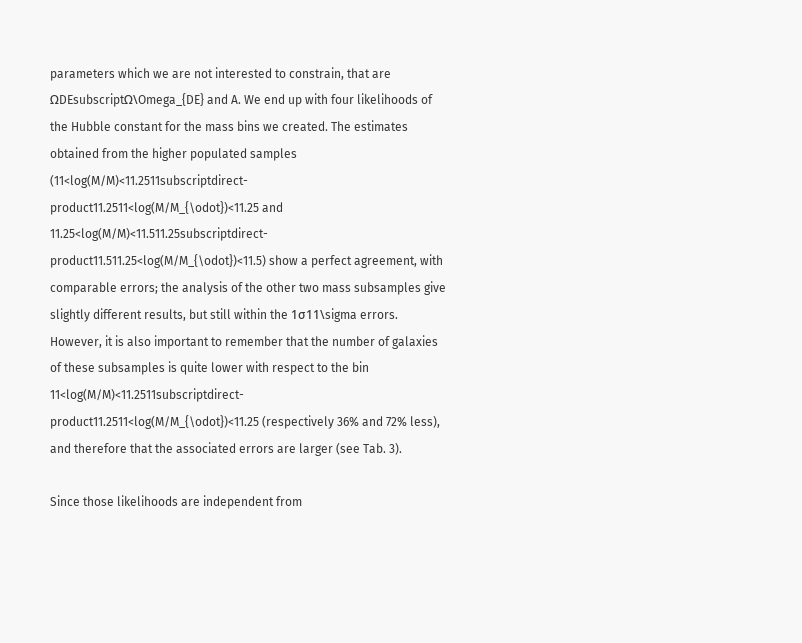parameters which we are not interested to constrain, that are ΩDEsubscriptΩ\Omega_{DE} and A. We end up with four likelihoods of the Hubble constant for the mass bins we created. The estimates obtained from the higher populated samples (11<log(M/M)<11.2511subscriptdirect-product11.2511<log(M/M_{\odot})<11.25 and 11.25<log(M/M)<11.511.25subscriptdirect-product11.511.25<log(M/M_{\odot})<11.5) show a perfect agreement, with comparable errors; the analysis of the other two mass subsamples give slightly different results, but still within the 1σ11\sigma errors. However, it is also important to remember that the number of galaxies of these subsamples is quite lower with respect to the bin 11<log(M/M)<11.2511subscriptdirect-product11.2511<log(M/M_{\odot})<11.25 (respectively 36% and 72% less), and therefore that the associated errors are larger (see Tab. 3).

Since those likelihoods are independent from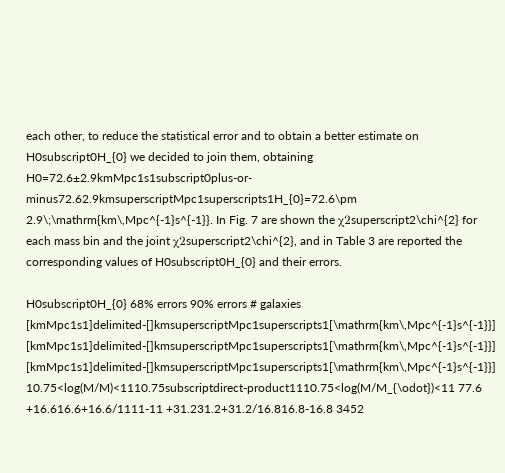each other, to reduce the statistical error and to obtain a better estimate on H0subscript0H_{0} we decided to join them, obtaining H0=72.6±2.9kmMpc1s1subscript0plus-or-minus72.62.9kmsuperscriptMpc1superscripts1H_{0}=72.6\pm 2.9\;\mathrm{km\,Mpc^{-1}s^{-1}}. In Fig. 7 are shown the χ2superscript2\chi^{2} for each mass bin and the joint χ2superscript2\chi^{2}, and in Table 3 are reported the corresponding values of H0subscript0H_{0} and their errors.

H0subscript0H_{0} 68% errors 90% errors # galaxies
[kmMpc1s1]delimited-[]kmsuperscriptMpc1superscripts1[\mathrm{km\,Mpc^{-1}s^{-1}}] [kmMpc1s1]delimited-[]kmsuperscriptMpc1superscripts1[\mathrm{km\,Mpc^{-1}s^{-1}}] [kmMpc1s1]delimited-[]kmsuperscriptMpc1superscripts1[\mathrm{km\,Mpc^{-1}s^{-1}}]
10.75<log(M/M)<1110.75subscriptdirect-product1110.75<log(M/M_{\odot})<11 77.6 +16.616.6+16.6/1111-11 +31.231.2+31.2/16.816.8-16.8 3452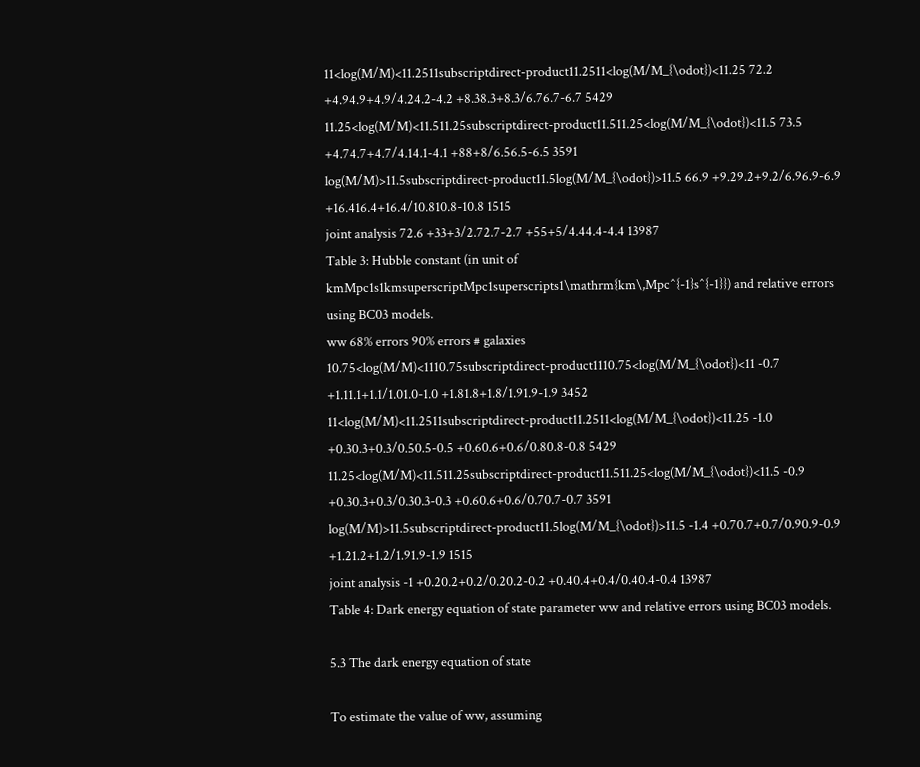11<log(M/M)<11.2511subscriptdirect-product11.2511<log(M/M_{\odot})<11.25 72.2 +4.94.9+4.9/4.24.2-4.2 +8.38.3+8.3/6.76.7-6.7 5429
11.25<log(M/M)<11.511.25subscriptdirect-product11.511.25<log(M/M_{\odot})<11.5 73.5 +4.74.7+4.7/4.14.1-4.1 +88+8/6.56.5-6.5 3591
log(M/M)>11.5subscriptdirect-product11.5log(M/M_{\odot})>11.5 66.9 +9.29.2+9.2/6.96.9-6.9 +16.416.4+16.4/10.810.8-10.8 1515
joint analysis 72.6 +33+3/2.72.7-2.7 +55+5/4.44.4-4.4 13987
Table 3: Hubble constant (in unit of kmMpc1s1kmsuperscriptMpc1superscripts1\mathrm{km\,Mpc^{-1}s^{-1}}) and relative errors using BC03 models.
ww 68% errors 90% errors # galaxies
10.75<log(M/M)<1110.75subscriptdirect-product1110.75<log(M/M_{\odot})<11 -0.7 +1.11.1+1.1/1.01.0-1.0 +1.81.8+1.8/1.91.9-1.9 3452
11<log(M/M)<11.2511subscriptdirect-product11.2511<log(M/M_{\odot})<11.25 -1.0 +0.30.3+0.3/0.50.5-0.5 +0.60.6+0.6/0.80.8-0.8 5429
11.25<log(M/M)<11.511.25subscriptdirect-product11.511.25<log(M/M_{\odot})<11.5 -0.9 +0.30.3+0.3/0.30.3-0.3 +0.60.6+0.6/0.70.7-0.7 3591
log(M/M)>11.5subscriptdirect-product11.5log(M/M_{\odot})>11.5 -1.4 +0.70.7+0.7/0.90.9-0.9 +1.21.2+1.2/1.91.9-1.9 1515
joint analysis -1 +0.20.2+0.2/0.20.2-0.2 +0.40.4+0.4/0.40.4-0.4 13987
Table 4: Dark energy equation of state parameter ww and relative errors using BC03 models.

5.3 The dark energy equation of state

To estimate the value of ww, assuming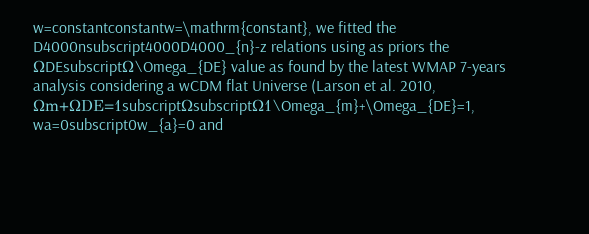w=constantconstantw=\mathrm{constant}, we fitted the D4000nsubscript4000D4000_{n}-z relations using as priors the ΩDEsubscriptΩ\Omega_{DE} value as found by the latest WMAP 7-years analysis considering a wCDM flat Universe (Larson et al. 2010, Ωm+ΩDE=1subscriptΩsubscriptΩ1\Omega_{m}+\Omega_{DE}=1, wa=0subscript0w_{a}=0 and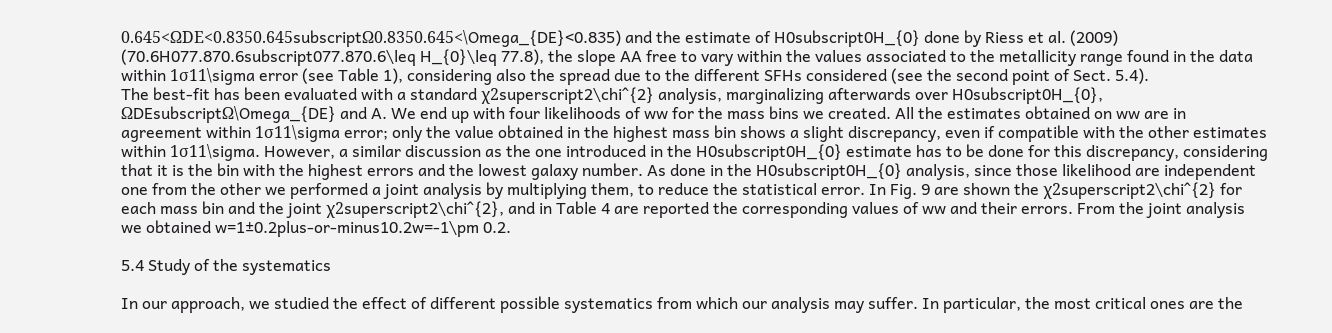0.645<ΩDE<0.8350.645subscriptΩ0.8350.645<\Omega_{DE}<0.835) and the estimate of H0subscript0H_{0} done by Riess et al. (2009) (70.6H077.870.6subscript077.870.6\leq H_{0}\leq 77.8), the slope AA free to vary within the values associated to the metallicity range found in the data within 1σ11\sigma error (see Table 1), considering also the spread due to the different SFHs considered (see the second point of Sect. 5.4).
The best-fit has been evaluated with a standard χ2superscript2\chi^{2} analysis, marginalizing afterwards over H0subscript0H_{0}, ΩDEsubscriptΩ\Omega_{DE} and A. We end up with four likelihoods of ww for the mass bins we created. All the estimates obtained on ww are in agreement within 1σ11\sigma error; only the value obtained in the highest mass bin shows a slight discrepancy, even if compatible with the other estimates within 1σ11\sigma. However, a similar discussion as the one introduced in the H0subscript0H_{0} estimate has to be done for this discrepancy, considering that it is the bin with the highest errors and the lowest galaxy number. As done in the H0subscript0H_{0} analysis, since those likelihood are independent one from the other we performed a joint analysis by multiplying them, to reduce the statistical error. In Fig. 9 are shown the χ2superscript2\chi^{2} for each mass bin and the joint χ2superscript2\chi^{2}, and in Table 4 are reported the corresponding values of ww and their errors. From the joint analysis we obtained w=1±0.2plus-or-minus10.2w=-1\pm 0.2.

5.4 Study of the systematics

In our approach, we studied the effect of different possible systematics from which our analysis may suffer. In particular, the most critical ones are the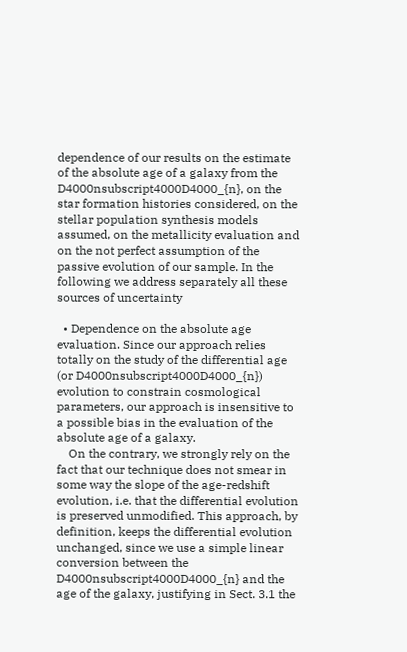dependence of our results on the estimate of the absolute age of a galaxy from the D4000nsubscript4000D4000_{n}, on the star formation histories considered, on the stellar population synthesis models assumed, on the metallicity evaluation and on the not perfect assumption of the passive evolution of our sample. In the following we address separately all these sources of uncertainty

  • Dependence on the absolute age evaluation. Since our approach relies totally on the study of the differential age (or D4000nsubscript4000D4000_{n}) evolution to constrain cosmological parameters, our approach is insensitive to a possible bias in the evaluation of the absolute age of a galaxy.
    On the contrary, we strongly rely on the fact that our technique does not smear in some way the slope of the age-redshift evolution, i.e. that the differential evolution is preserved unmodified. This approach, by definition, keeps the differential evolution unchanged, since we use a simple linear conversion between the D4000nsubscript4000D4000_{n} and the age of the galaxy, justifying in Sect. 3.1 the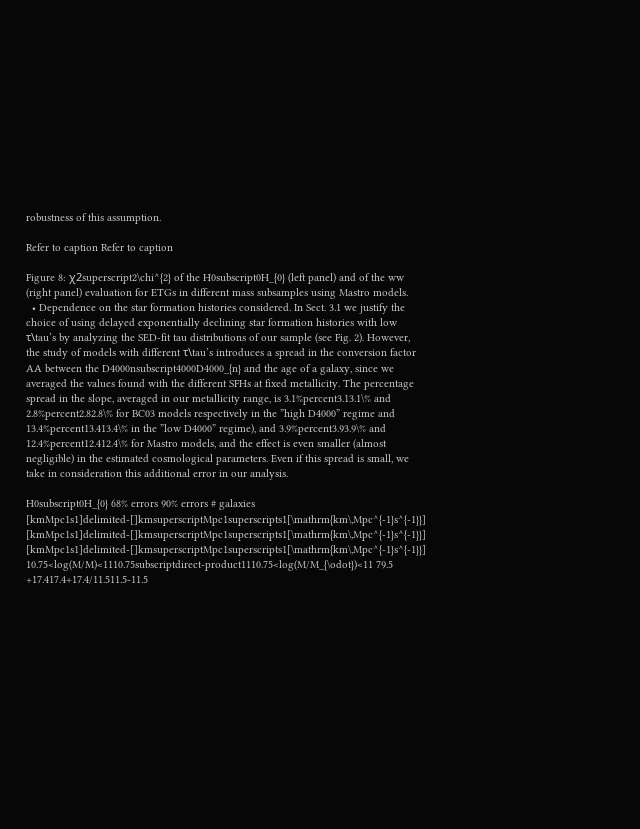robustness of this assumption.

Refer to caption Refer to caption

Figure 8: χ2superscript2\chi^{2} of the H0subscript0H_{0} (left panel) and of the ww (right panel) evaluation for ETGs in different mass subsamples using Mastro models.
  • Dependence on the star formation histories considered. In Sect. 3.1 we justify the choice of using delayed exponentially declining star formation histories with low τ\tau’s by analyzing the SED-fit tau distributions of our sample (see Fig. 2). However, the study of models with different τ\tau’s introduces a spread in the conversion factor AA between the D4000nsubscript4000D4000_{n} and the age of a galaxy, since we averaged the values found with the different SFHs at fixed metallicity. The percentage spread in the slope, averaged in our metallicity range, is 3.1%percent3.13.1\% and 2.8%percent2.82.8\% for BC03 models respectively in the ”high D4000” regime and 13.4%percent13.413.4\% in the ”low D4000” regime), and 3.9%percent3.93.9\% and 12.4%percent12.412.4\% for Mastro models, and the effect is even smaller (almost negligible) in the estimated cosmological parameters. Even if this spread is small, we take in consideration this additional error in our analysis.

H0subscript0H_{0} 68% errors 90% errors # galaxies
[kmMpc1s1]delimited-[]kmsuperscriptMpc1superscripts1[\mathrm{km\,Mpc^{-1}s^{-1}}] [kmMpc1s1]delimited-[]kmsuperscriptMpc1superscripts1[\mathrm{km\,Mpc^{-1}s^{-1}}] [kmMpc1s1]delimited-[]kmsuperscriptMpc1superscripts1[\mathrm{km\,Mpc^{-1}s^{-1}}]
10.75<log(M/M)<1110.75subscriptdirect-product1110.75<log(M/M_{\odot})<11 79.5 +17.417.4+17.4/11.511.5-11.5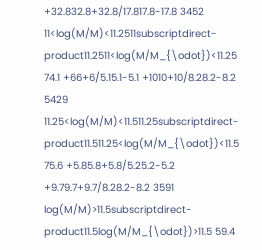+32.832.8+32.8/17.817.8-17.8 3452
11<log(M/M)<11.2511subscriptdirect-product11.2511<log(M/M_{\odot})<11.25 74.1 +66+6/5.15.1-5.1 +1010+10/8.28.2-8.2 5429
11.25<log(M/M)<11.511.25subscriptdirect-product11.511.25<log(M/M_{\odot})<11.5 75.6 +5.85.8+5.8/5.25.2-5.2 +9.79.7+9.7/8.28.2-8.2 3591
log(M/M)>11.5subscriptdirect-product11.5log(M/M_{\odot})>11.5 59.4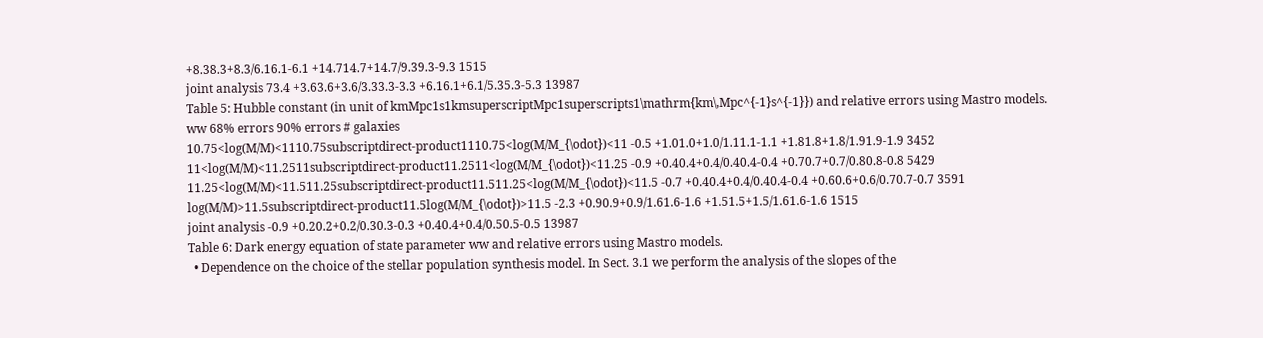+8.38.3+8.3/6.16.1-6.1 +14.714.7+14.7/9.39.3-9.3 1515
joint analysis 73.4 +3.63.6+3.6/3.33.3-3.3 +6.16.1+6.1/5.35.3-5.3 13987
Table 5: Hubble constant (in unit of kmMpc1s1kmsuperscriptMpc1superscripts1\mathrm{km\,Mpc^{-1}s^{-1}}) and relative errors using Mastro models.
ww 68% errors 90% errors # galaxies
10.75<log(M/M)<1110.75subscriptdirect-product1110.75<log(M/M_{\odot})<11 -0.5 +1.01.0+1.0/1.11.1-1.1 +1.81.8+1.8/1.91.9-1.9 3452
11<log(M/M)<11.2511subscriptdirect-product11.2511<log(M/M_{\odot})<11.25 -0.9 +0.40.4+0.4/0.40.4-0.4 +0.70.7+0.7/0.80.8-0.8 5429
11.25<log(M/M)<11.511.25subscriptdirect-product11.511.25<log(M/M_{\odot})<11.5 -0.7 +0.40.4+0.4/0.40.4-0.4 +0.60.6+0.6/0.70.7-0.7 3591
log(M/M)>11.5subscriptdirect-product11.5log(M/M_{\odot})>11.5 -2.3 +0.90.9+0.9/1.61.6-1.6 +1.51.5+1.5/1.61.6-1.6 1515
joint analysis -0.9 +0.20.2+0.2/0.30.3-0.3 +0.40.4+0.4/0.50.5-0.5 13987
Table 6: Dark energy equation of state parameter ww and relative errors using Mastro models.
  • Dependence on the choice of the stellar population synthesis model. In Sect. 3.1 we perform the analysis of the slopes of the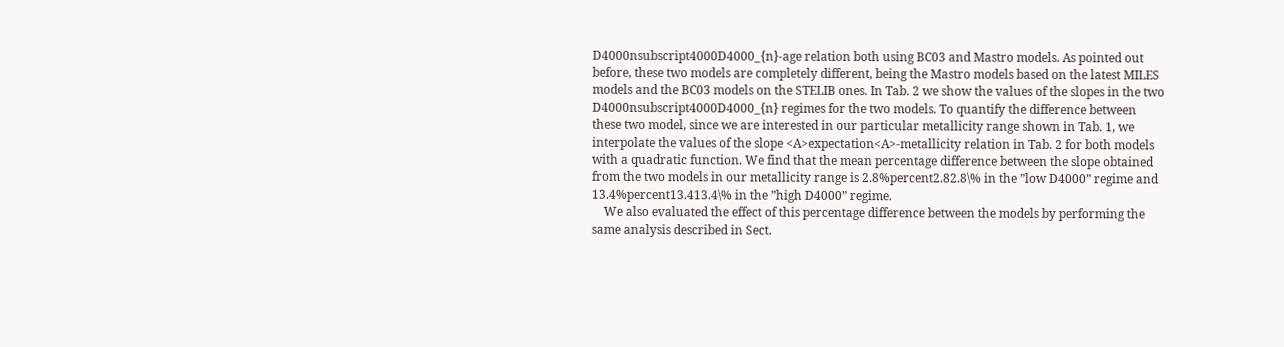D4000nsubscript4000D4000_{n}-age relation both using BC03 and Mastro models. As pointed out before, these two models are completely different, being the Mastro models based on the latest MILES models and the BC03 models on the STELIB ones. In Tab. 2 we show the values of the slopes in the two D4000nsubscript4000D4000_{n} regimes for the two models. To quantify the difference between these two model, since we are interested in our particular metallicity range shown in Tab. 1, we interpolate the values of the slope <A>expectation<A>-metallicity relation in Tab. 2 for both models with a quadratic function. We find that the mean percentage difference between the slope obtained from the two models in our metallicity range is 2.8%percent2.82.8\% in the ”low D4000” regime and 13.4%percent13.413.4\% in the ”high D4000” regime.
    We also evaluated the effect of this percentage difference between the models by performing the same analysis described in Sect.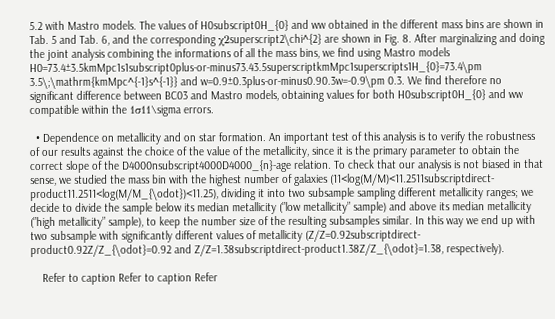5.2 with Mastro models. The values of H0subscript0H_{0} and ww obtained in the different mass bins are shown in Tab. 5 and Tab. 6, and the corresponding χ2superscript2\chi^{2} are shown in Fig. 8. After marginalizing and doing the joint analysis combining the informations of all the mass bins, we find using Mastro models H0=73.4±3.5kmMpc1s1subscript0plus-or-minus73.43.5superscriptkmMpc1superscripts1H_{0}=73.4\pm 3.5\;\mathrm{kmMpc^{-1}s^{-1}} and w=0.9±0.3plus-or-minus0.90.3w=-0.9\pm 0.3. We find therefore no significant difference between BC03 and Mastro models, obtaining values for both H0subscript0H_{0} and ww compatible within the 1σ11\sigma errors.

  • Dependence on metallicity and on star formation. An important test of this analysis is to verify the robustness of our results against the choice of the value of the metallicity, since it is the primary parameter to obtain the correct slope of the D4000nsubscript4000D4000_{n}-age relation. To check that our analysis is not biased in that sense, we studied the mass bin with the highest number of galaxies (11<log(M/M)<11.2511subscriptdirect-product11.2511<log(M/M_{\odot})<11.25), dividing it into two subsample sampling different metallicity ranges; we decide to divide the sample below its median metallicity (”low metallicity” sample) and above its median metallicity (”high metallicity” sample), to keep the number size of the resulting subsamples similar. In this way we end up with two subsample with significantly different values of metallicity (Z/Z=0.92subscriptdirect-product0.92Z/Z_{\odot}=0.92 and Z/Z=1.38subscriptdirect-product1.38Z/Z_{\odot}=1.38, respectively).

    Refer to caption Refer to caption Refer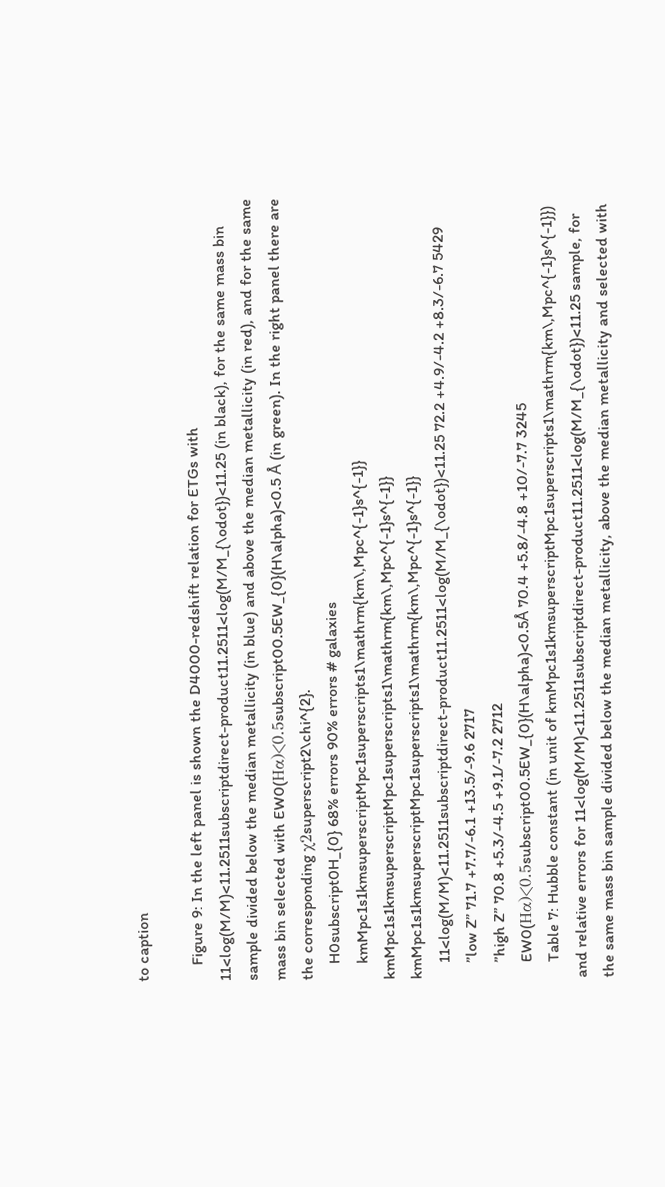to caption

    Figure 9: In the left panel is shown the D4000-redshift relation for ETGs with 11<log(M/M)<11.2511subscriptdirect-product11.2511<log(M/M_{\odot})<11.25 (in black), for the same mass bin sample divided below the median metallicity (in blue) and above the median metallicity (in red), and for the same mass bin selected with EW0(Hα)<0.5subscript00.5EW_{0}(H\alpha)<0.5 Å (in green). In the right panel there are the corresponding χ2superscript2\chi^{2}.
    H0subscript0H_{0} 68% errors 90% errors # galaxies
    kmMpc1s1kmsuperscriptMpc1superscripts1\mathrm{km\,Mpc^{-1}s^{-1}} kmMpc1s1kmsuperscriptMpc1superscripts1\mathrm{km\,Mpc^{-1}s^{-1}} kmMpc1s1kmsuperscriptMpc1superscripts1\mathrm{km\,Mpc^{-1}s^{-1}}
    11<log(M/M)<11.2511subscriptdirect-product11.2511<log(M/M_{\odot})<11.25 72.2 +4.9/-4.2 +8.3/-6.7 5429
    ”low Z” 71.7 +7.7/-6.1 +13.5/-9.6 2717
    ”high Z” 70.8 +5.3/-4.5 +9.1/-7.2 2712
    EW0(Hα)<0.5subscript00.5EW_{0}(H\alpha)<0.5Å 70.4 +5.8/-4.8 +10/-7.7 3245
    Table 7: Hubble constant (in unit of kmMpc1s1kmsuperscriptMpc1superscripts1\mathrm{km\,Mpc^{-1}s^{-1}}) and relative errors for 11<log(M/M)<11.2511subscriptdirect-product11.2511<log(M/M_{\odot})<11.25 sample, for the same mass bin sample divided below the median metallicity, above the median metallicity and selected with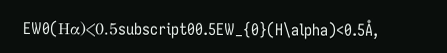EW0(Hα)<0.5subscript00.5EW_{0}(H\alpha)<0.5Å,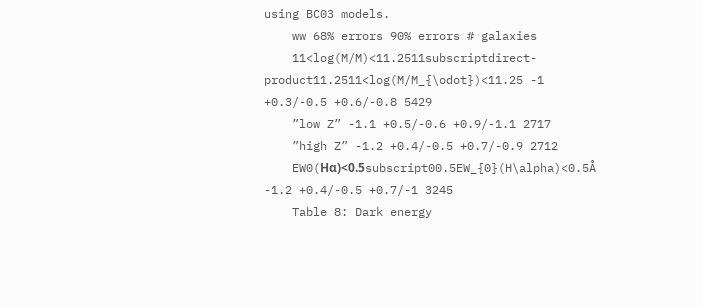using BC03 models.
    ww 68% errors 90% errors # galaxies
    11<log(M/M)<11.2511subscriptdirect-product11.2511<log(M/M_{\odot})<11.25 -1 +0.3/-0.5 +0.6/-0.8 5429
    ”low Z” -1.1 +0.5/-0.6 +0.9/-1.1 2717
    ”high Z” -1.2 +0.4/-0.5 +0.7/-0.9 2712
    EW0(Hα)<0.5subscript00.5EW_{0}(H\alpha)<0.5Å -1.2 +0.4/-0.5 +0.7/-1 3245
    Table 8: Dark energy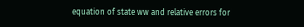equation of state ww and relative errors for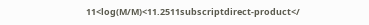11<log(M/M)<11.2511subscriptdirect-product</